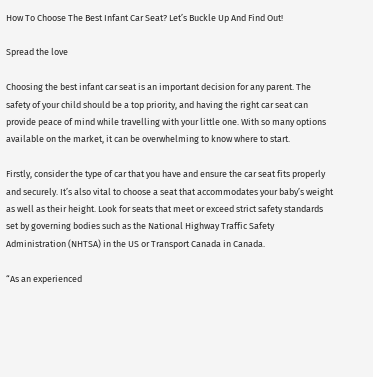How To Choose The Best Infant Car Seat? Let’s Buckle Up And Find Out!

Spread the love

Choosing the best infant car seat is an important decision for any parent. The safety of your child should be a top priority, and having the right car seat can provide peace of mind while travelling with your little one. With so many options available on the market, it can be overwhelming to know where to start.

Firstly, consider the type of car that you have and ensure the car seat fits properly and securely. It’s also vital to choose a seat that accommodates your baby’s weight as well as their height. Look for seats that meet or exceed strict safety standards set by governing bodies such as the National Highway Traffic Safety Administration (NHTSA) in the US or Transport Canada in Canada.

“As an experienced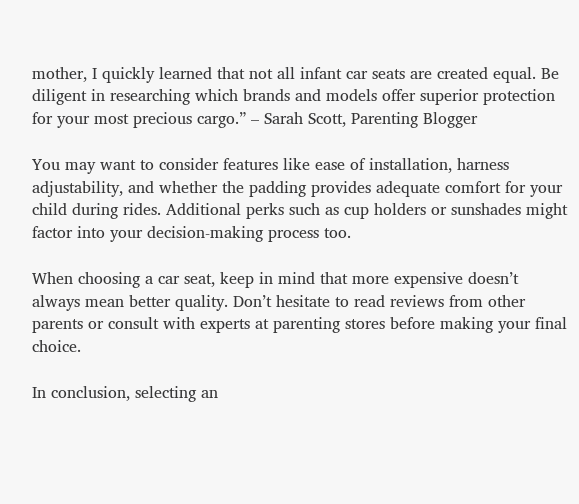mother, I quickly learned that not all infant car seats are created equal. Be diligent in researching which brands and models offer superior protection for your most precious cargo.” – Sarah Scott, Parenting Blogger

You may want to consider features like ease of installation, harness adjustability, and whether the padding provides adequate comfort for your child during rides. Additional perks such as cup holders or sunshades might factor into your decision-making process too.

When choosing a car seat, keep in mind that more expensive doesn’t always mean better quality. Don’t hesitate to read reviews from other parents or consult with experts at parenting stores before making your final choice.

In conclusion, selecting an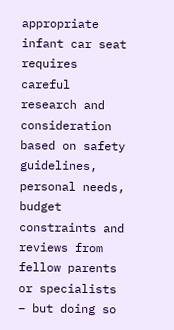appropriate infant car seat requires careful research and consideration based on safety guidelines, personal needs, budget constraints and reviews from fellow parents or specialists – but doing so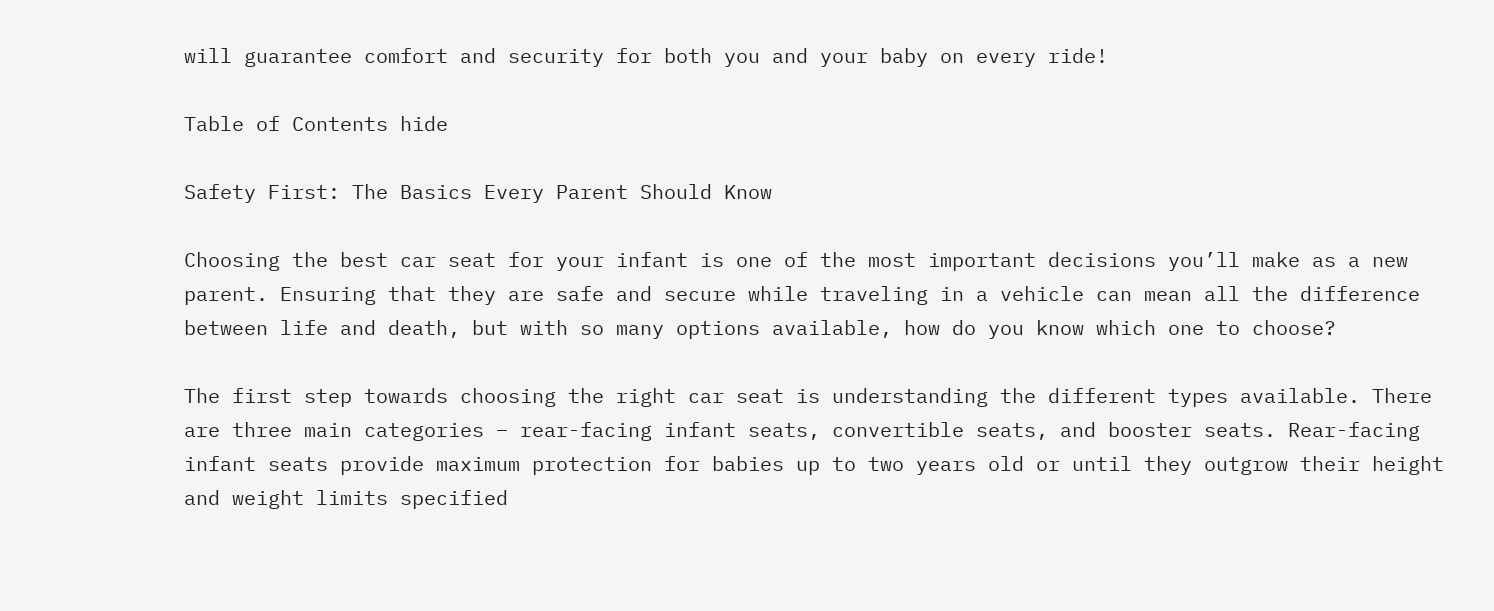will guarantee comfort and security for both you and your baby on every ride!

Table of Contents hide

Safety First: The Basics Every Parent Should Know

Choosing the best car seat for your infant is one of the most important decisions you’ll make as a new parent. Ensuring that they are safe and secure while traveling in a vehicle can mean all the difference between life and death, but with so many options available, how do you know which one to choose?

The first step towards choosing the right car seat is understanding the different types available. There are three main categories – rear-facing infant seats, convertible seats, and booster seats. Rear-facing infant seats provide maximum protection for babies up to two years old or until they outgrow their height and weight limits specified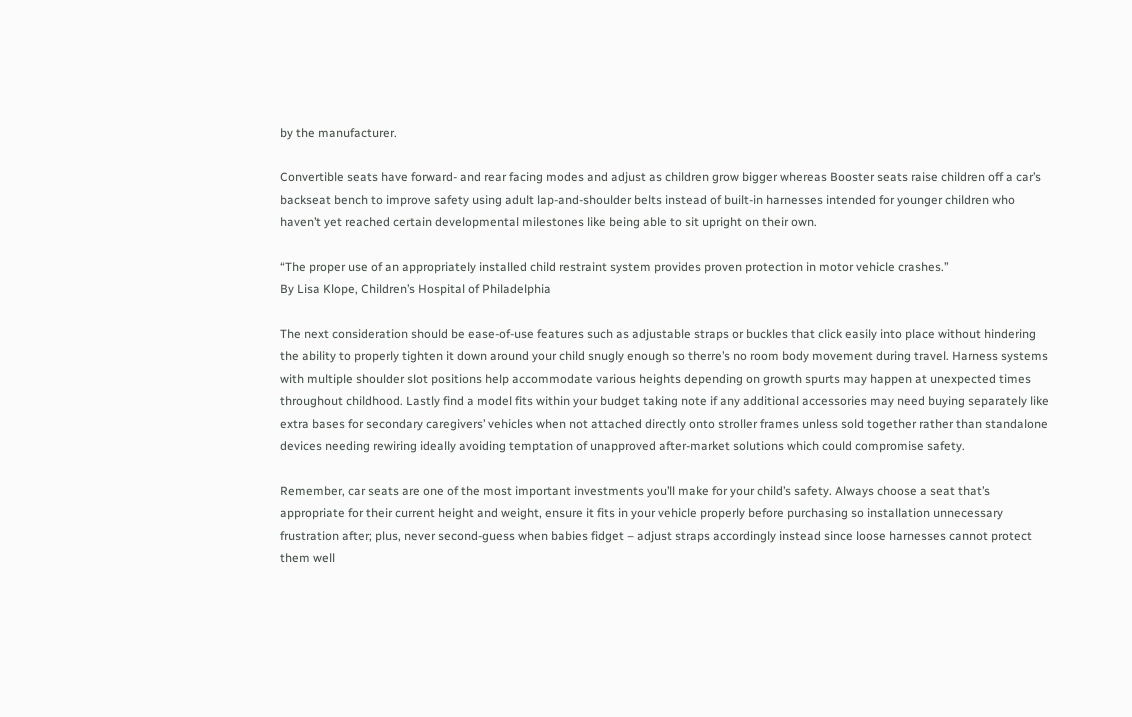by the manufacturer.

Convertible seats have forward- and rear facing modes and adjust as children grow bigger whereas Booster seats raise children off a car’s backseat bench to improve safety using adult lap-and-shoulder belts instead of built-in harnesses intended for younger children who haven’t yet reached certain developmental milestones like being able to sit upright on their own.

“The proper use of an appropriately installed child restraint system provides proven protection in motor vehicle crashes.”
By Lisa Klope, Children’s Hospital of Philadelphia

The next consideration should be ease-of-use features such as adjustable straps or buckles that click easily into place without hindering the ability to properly tighten it down around your child snugly enough so therre’s no room body movement during travel. Harness systems with multiple shoulder slot positions help accommodate various heights depending on growth spurts may happen at unexpected times throughout childhood. Lastly find a model fits within your budget taking note if any additional accessories may need buying separately like extra bases for secondary caregivers’ vehicles when not attached directly onto stroller frames unless sold together rather than standalone devices needing rewiring ideally avoiding temptation of unapproved after-market solutions which could compromise safety.

Remember, car seats are one of the most important investments you’ll make for your child’s safety. Always choose a seat that’s appropriate for their current height and weight, ensure it fits in your vehicle properly before purchasing so installation unnecessary frustration after; plus, never second-guess when babies fidget – adjust straps accordingly instead since loose harnesses cannot protect them well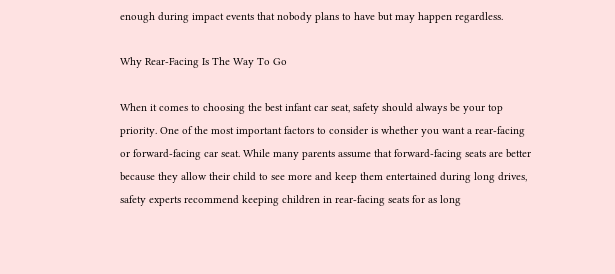enough during impact events that nobody plans to have but may happen regardless.

Why Rear-Facing Is The Way To Go

When it comes to choosing the best infant car seat, safety should always be your top priority. One of the most important factors to consider is whether you want a rear-facing or forward-facing car seat. While many parents assume that forward-facing seats are better because they allow their child to see more and keep them entertained during long drives, safety experts recommend keeping children in rear-facing seats for as long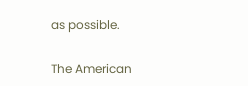as possible.

The American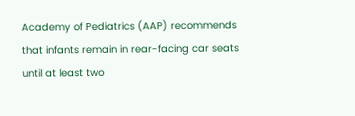Academy of Pediatrics (AAP) recommends that infants remain in rear-facing car seats until at least two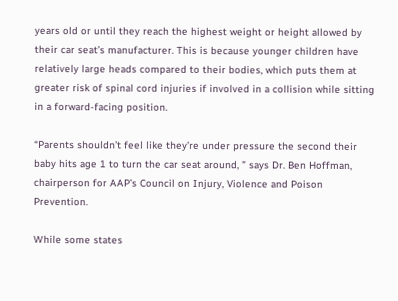years old or until they reach the highest weight or height allowed by their car seat’s manufacturer. This is because younger children have relatively large heads compared to their bodies, which puts them at greater risk of spinal cord injuries if involved in a collision while sitting in a forward-facing position.

“Parents shouldn’t feel like they’re under pressure the second their baby hits age 1 to turn the car seat around, ” says Dr. Ben Hoffman, chairperson for AAP’s Council on Injury, Violence and Poison Prevention.

While some states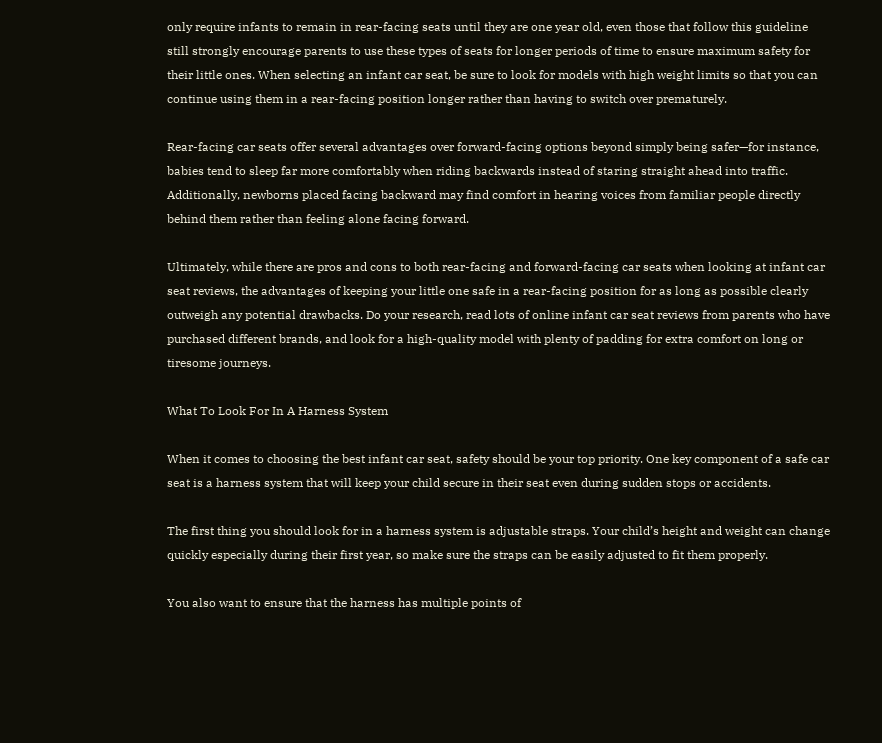only require infants to remain in rear-facing seats until they are one year old, even those that follow this guideline still strongly encourage parents to use these types of seats for longer periods of time to ensure maximum safety for their little ones. When selecting an infant car seat, be sure to look for models with high weight limits so that you can continue using them in a rear-facing position longer rather than having to switch over prematurely.

Rear-facing car seats offer several advantages over forward-facing options beyond simply being safer—for instance, babies tend to sleep far more comfortably when riding backwards instead of staring straight ahead into traffic. Additionally, newborns placed facing backward may find comfort in hearing voices from familiar people directly behind them rather than feeling alone facing forward.

Ultimately, while there are pros and cons to both rear-facing and forward-facing car seats when looking at infant car seat reviews, the advantages of keeping your little one safe in a rear-facing position for as long as possible clearly outweigh any potential drawbacks. Do your research, read lots of online infant car seat reviews from parents who have purchased different brands, and look for a high-quality model with plenty of padding for extra comfort on long or tiresome journeys.

What To Look For In A Harness System

When it comes to choosing the best infant car seat, safety should be your top priority. One key component of a safe car seat is a harness system that will keep your child secure in their seat even during sudden stops or accidents.

The first thing you should look for in a harness system is adjustable straps. Your child’s height and weight can change quickly especially during their first year, so make sure the straps can be easily adjusted to fit them properly.

You also want to ensure that the harness has multiple points of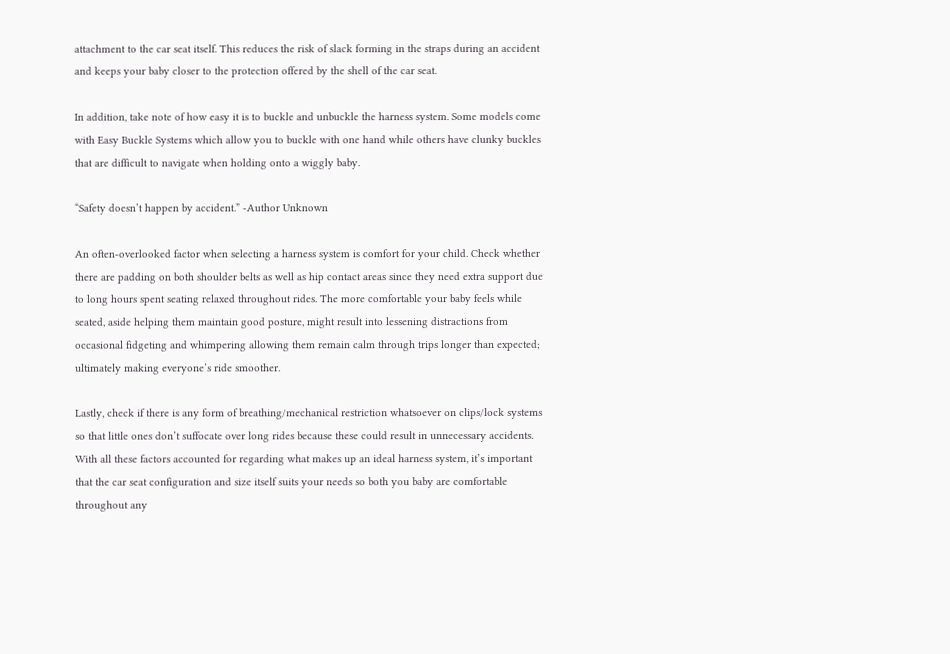attachment to the car seat itself. This reduces the risk of slack forming in the straps during an accident and keeps your baby closer to the protection offered by the shell of the car seat.

In addition, take note of how easy it is to buckle and unbuckle the harness system. Some models come with Easy Buckle Systems which allow you to buckle with one hand while others have clunky buckles that are difficult to navigate when holding onto a wiggly baby.

“Safety doesn’t happen by accident.” -Author Unknown

An often-overlooked factor when selecting a harness system is comfort for your child. Check whether there are padding on both shoulder belts as well as hip contact areas since they need extra support due to long hours spent seating relaxed throughout rides. The more comfortable your baby feels while seated, aside helping them maintain good posture, might result into lessening distractions from occasional fidgeting and whimpering allowing them remain calm through trips longer than expected; ultimately making everyone’s ride smoother.

Lastly, check if there is any form of breathing/mechanical restriction whatsoever on clips/lock systems so that little ones don’t suffocate over long rides because these could result in unnecessary accidents. With all these factors accounted for regarding what makes up an ideal harness system, it’s important that the car seat configuration and size itself suits your needs so both you baby are comfortable throughout any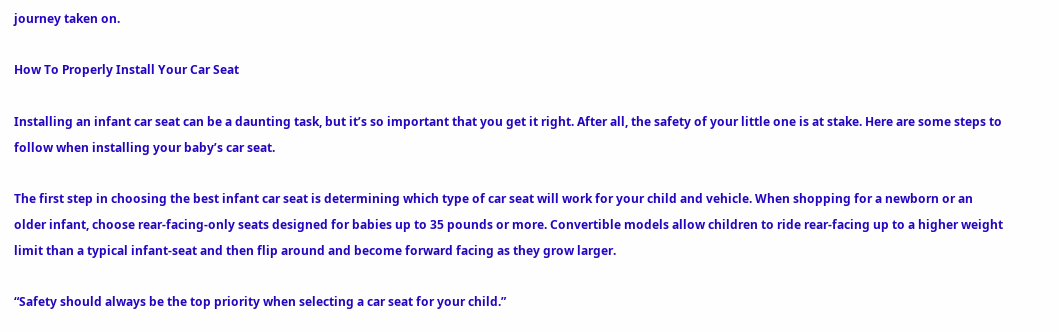journey taken on.

How To Properly Install Your Car Seat

Installing an infant car seat can be a daunting task, but it’s so important that you get it right. After all, the safety of your little one is at stake. Here are some steps to follow when installing your baby’s car seat.

The first step in choosing the best infant car seat is determining which type of car seat will work for your child and vehicle. When shopping for a newborn or an older infant, choose rear-facing-only seats designed for babies up to 35 pounds or more. Convertible models allow children to ride rear-facing up to a higher weight limit than a typical infant-seat and then flip around and become forward facing as they grow larger.

“Safety should always be the top priority when selecting a car seat for your child.”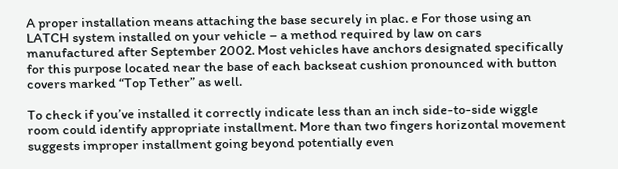A proper installation means attaching the base securely in plac. e For those using an LATCH system installed on your vehicle – a method required by law on cars manufactured after September 2002. Most vehicles have anchors designated specifically for this purpose located near the base of each backseat cushion pronounced with button covers marked “Top Tether” as well.

To check if you’ve installed it correctly indicate less than an inch side-to-side wiggle room could identify appropriate installment. More than two fingers horizontal movement suggests improper installment going beyond potentially even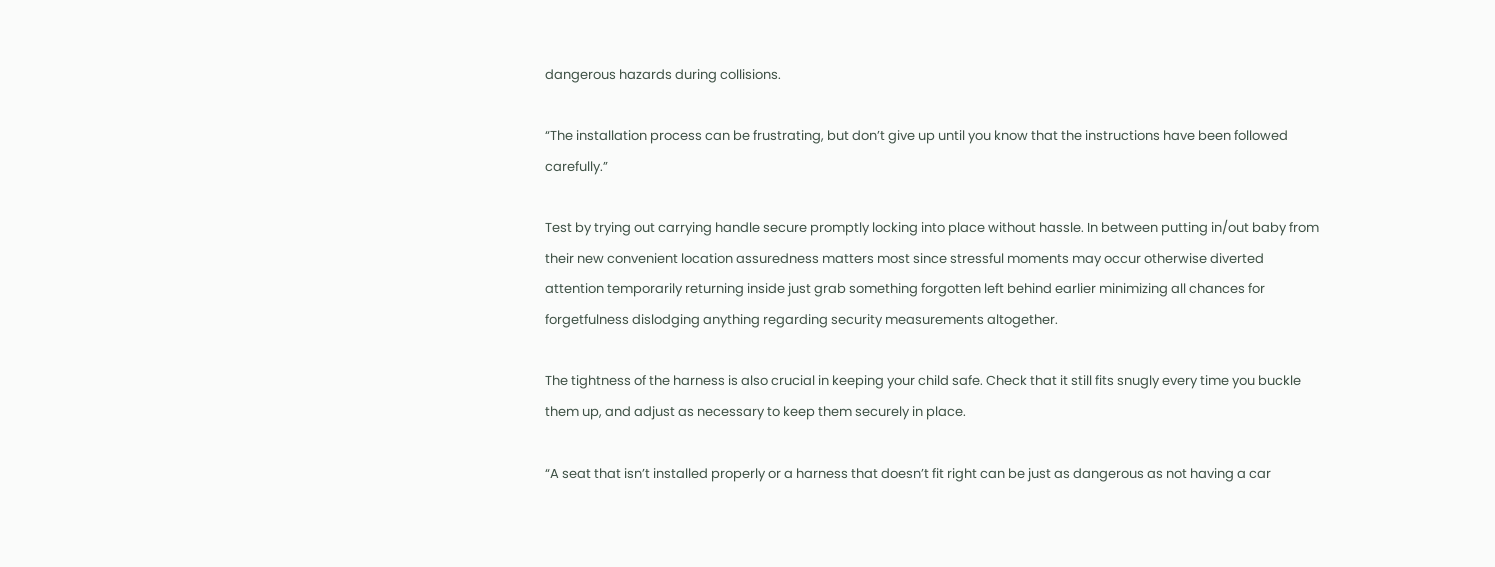dangerous hazards during collisions.

“The installation process can be frustrating, but don’t give up until you know that the instructions have been followed carefully.”

Test by trying out carrying handle secure promptly locking into place without hassle. In between putting in/out baby from their new convenient location assuredness matters most since stressful moments may occur otherwise diverted attention temporarily returning inside just grab something forgotten left behind earlier minimizing all chances for forgetfulness dislodging anything regarding security measurements altogether.

The tightness of the harness is also crucial in keeping your child safe. Check that it still fits snugly every time you buckle them up, and adjust as necessary to keep them securely in place.

“A seat that isn’t installed properly or a harness that doesn’t fit right can be just as dangerous as not having a car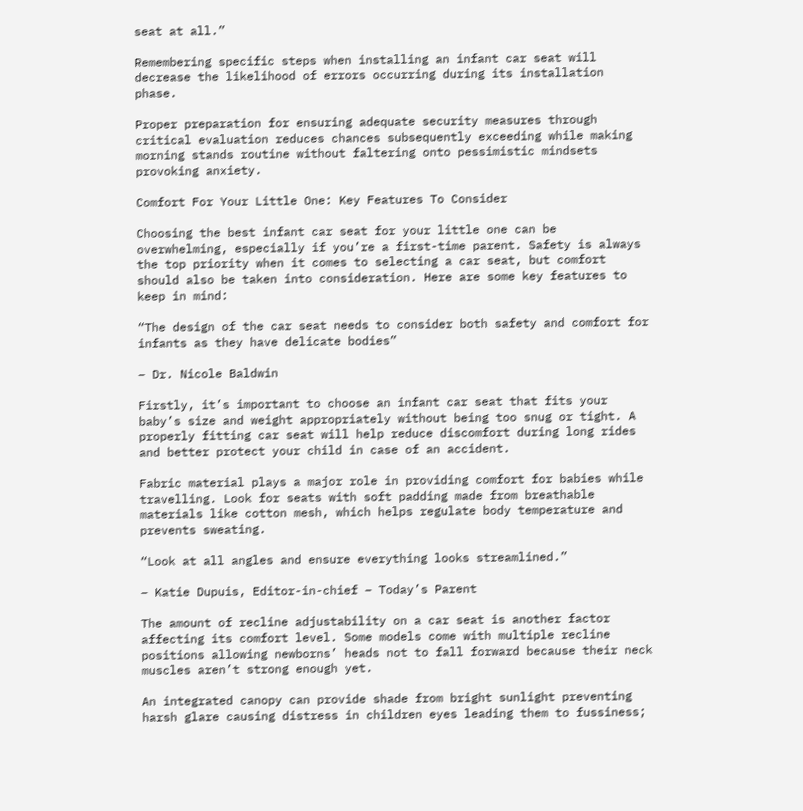seat at all.”

Remembering specific steps when installing an infant car seat will decrease the likelihood of errors occurring during its installation phase.

Proper preparation for ensuring adequate security measures through critical evaluation reduces chances subsequently exceeding while making morning stands routine without faltering onto pessimistic mindsets provoking anxiety.

Comfort For Your Little One: Key Features To Consider

Choosing the best infant car seat for your little one can be overwhelming, especially if you’re a first-time parent. Safety is always the top priority when it comes to selecting a car seat, but comfort should also be taken into consideration. Here are some key features to keep in mind:

“The design of the car seat needs to consider both safety and comfort for infants as they have delicate bodies”

– Dr. Nicole Baldwin

Firstly, it’s important to choose an infant car seat that fits your baby’s size and weight appropriately without being too snug or tight. A properly fitting car seat will help reduce discomfort during long rides and better protect your child in case of an accident.

Fabric material plays a major role in providing comfort for babies while travelling. Look for seats with soft padding made from breathable materials like cotton mesh, which helps regulate body temperature and prevents sweating.

“Look at all angles and ensure everything looks streamlined.”

– Katie Dupuis, Editor-in-chief – Today’s Parent

The amount of recline adjustability on a car seat is another factor affecting its comfort level. Some models come with multiple recline positions allowing newborns’ heads not to fall forward because their neck muscles aren’t strong enough yet.

An integrated canopy can provide shade from bright sunlight preventing harsh glare causing distress in children eyes leading them to fussiness;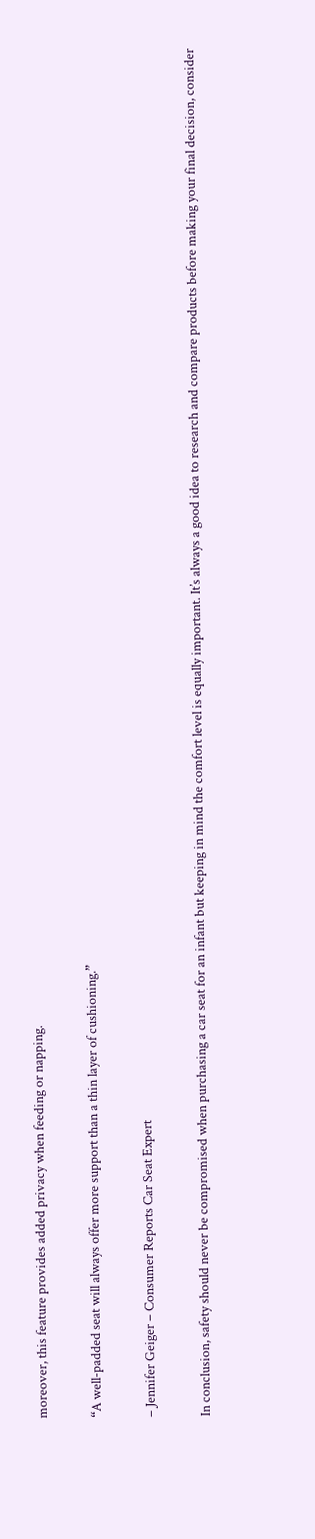moreover, this feature provides added privacy when feeding or napping.

“A well-padded seat will always offer more support than a thin layer of cushioning.”

– Jennifer Geiger – Consumer Reports Car Seat Expert

In conclusion, safety should never be compromised when purchasing a car seat for an infant but keeping in mind the comfort level is equally important. It’s always a good idea to research and compare products before making your final decision, consider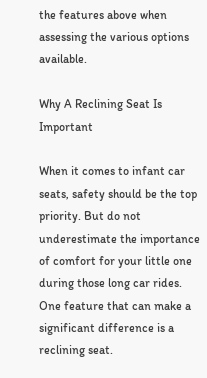the features above when assessing the various options available.

Why A Reclining Seat Is Important

When it comes to infant car seats, safety should be the top priority. But do not underestimate the importance of comfort for your little one during those long car rides. One feature that can make a significant difference is a reclining seat.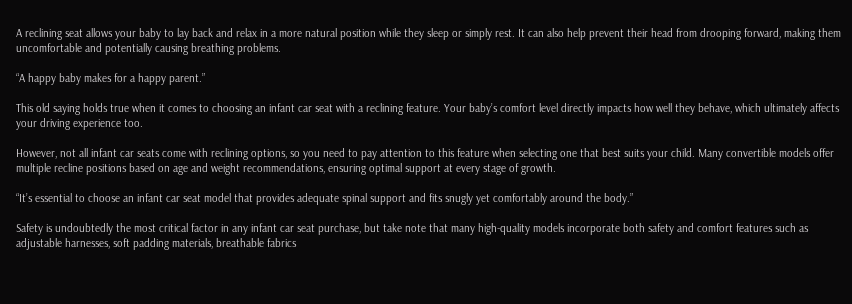A reclining seat allows your baby to lay back and relax in a more natural position while they sleep or simply rest. It can also help prevent their head from drooping forward, making them uncomfortable and potentially causing breathing problems.

“A happy baby makes for a happy parent.”

This old saying holds true when it comes to choosing an infant car seat with a reclining feature. Your baby’s comfort level directly impacts how well they behave, which ultimately affects your driving experience too.

However, not all infant car seats come with reclining options, so you need to pay attention to this feature when selecting one that best suits your child. Many convertible models offer multiple recline positions based on age and weight recommendations, ensuring optimal support at every stage of growth.

“It’s essential to choose an infant car seat model that provides adequate spinal support and fits snugly yet comfortably around the body.”

Safety is undoubtedly the most critical factor in any infant car seat purchase, but take note that many high-quality models incorporate both safety and comfort features such as adjustable harnesses, soft padding materials, breathable fabrics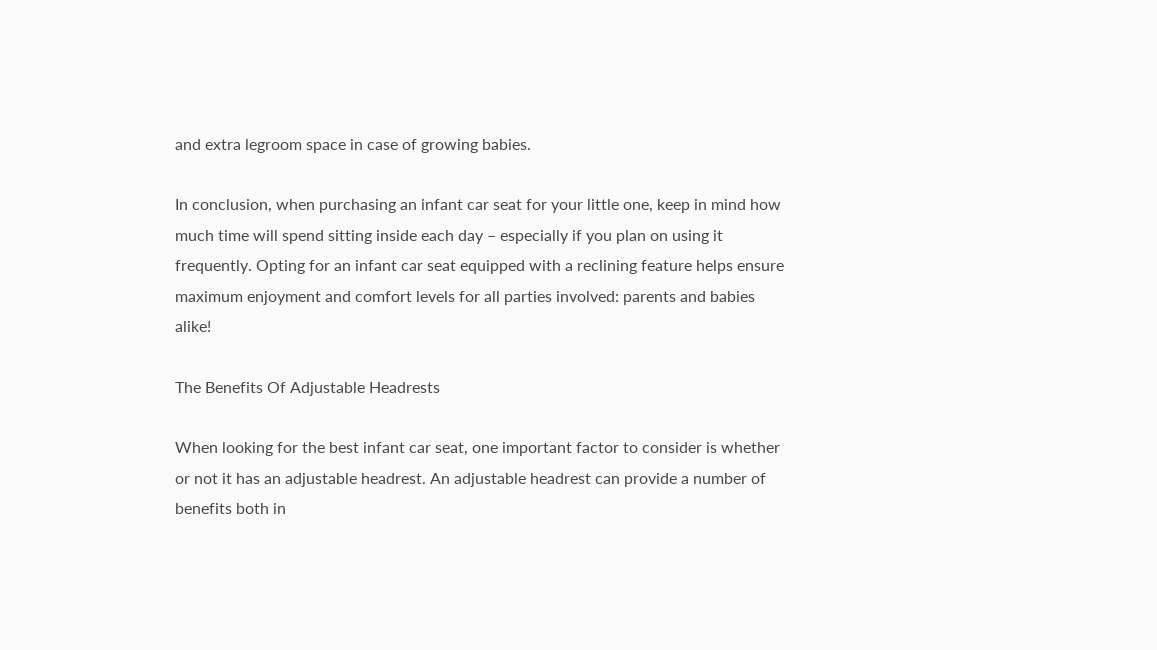and extra legroom space in case of growing babies.

In conclusion, when purchasing an infant car seat for your little one, keep in mind how much time will spend sitting inside each day – especially if you plan on using it frequently. Opting for an infant car seat equipped with a reclining feature helps ensure maximum enjoyment and comfort levels for all parties involved: parents and babies alike!

The Benefits Of Adjustable Headrests

When looking for the best infant car seat, one important factor to consider is whether or not it has an adjustable headrest. An adjustable headrest can provide a number of benefits both in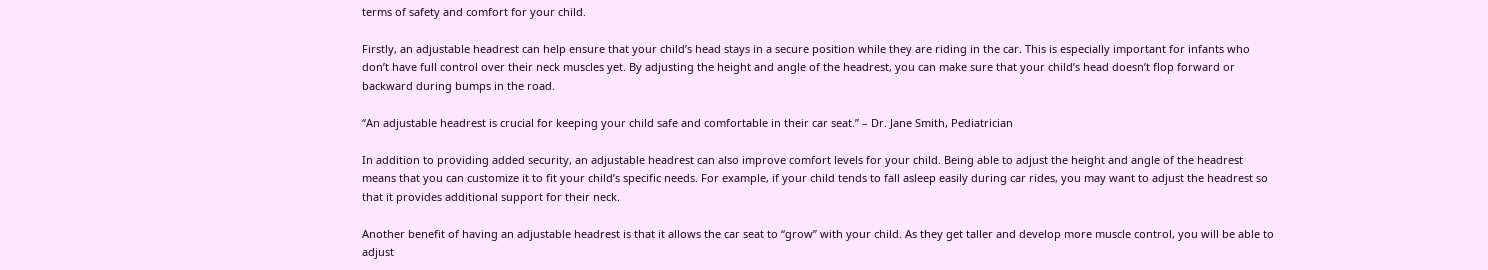terms of safety and comfort for your child.

Firstly, an adjustable headrest can help ensure that your child’s head stays in a secure position while they are riding in the car. This is especially important for infants who don’t have full control over their neck muscles yet. By adjusting the height and angle of the headrest, you can make sure that your child’s head doesn’t flop forward or backward during bumps in the road.

“An adjustable headrest is crucial for keeping your child safe and comfortable in their car seat.” – Dr. Jane Smith, Pediatrician

In addition to providing added security, an adjustable headrest can also improve comfort levels for your child. Being able to adjust the height and angle of the headrest means that you can customize it to fit your child’s specific needs. For example, if your child tends to fall asleep easily during car rides, you may want to adjust the headrest so that it provides additional support for their neck.

Another benefit of having an adjustable headrest is that it allows the car seat to “grow” with your child. As they get taller and develop more muscle control, you will be able to adjust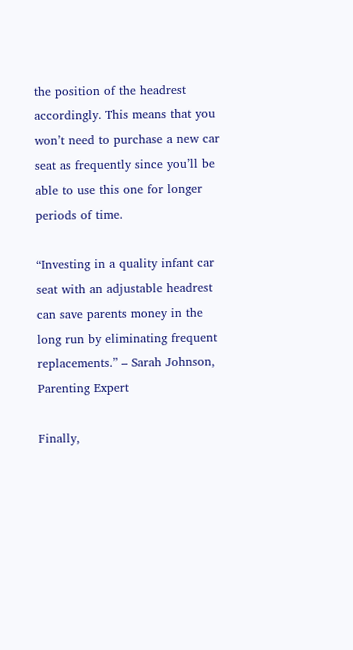the position of the headrest accordingly. This means that you won’t need to purchase a new car seat as frequently since you’ll be able to use this one for longer periods of time.

“Investing in a quality infant car seat with an adjustable headrest can save parents money in the long run by eliminating frequent replacements.” – Sarah Johnson, Parenting Expert

Finally,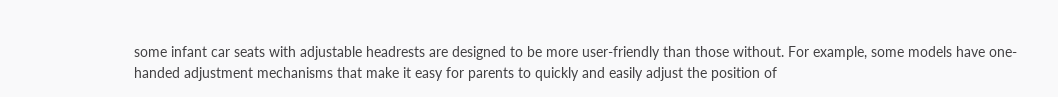some infant car seats with adjustable headrests are designed to be more user-friendly than those without. For example, some models have one-handed adjustment mechanisms that make it easy for parents to quickly and easily adjust the position of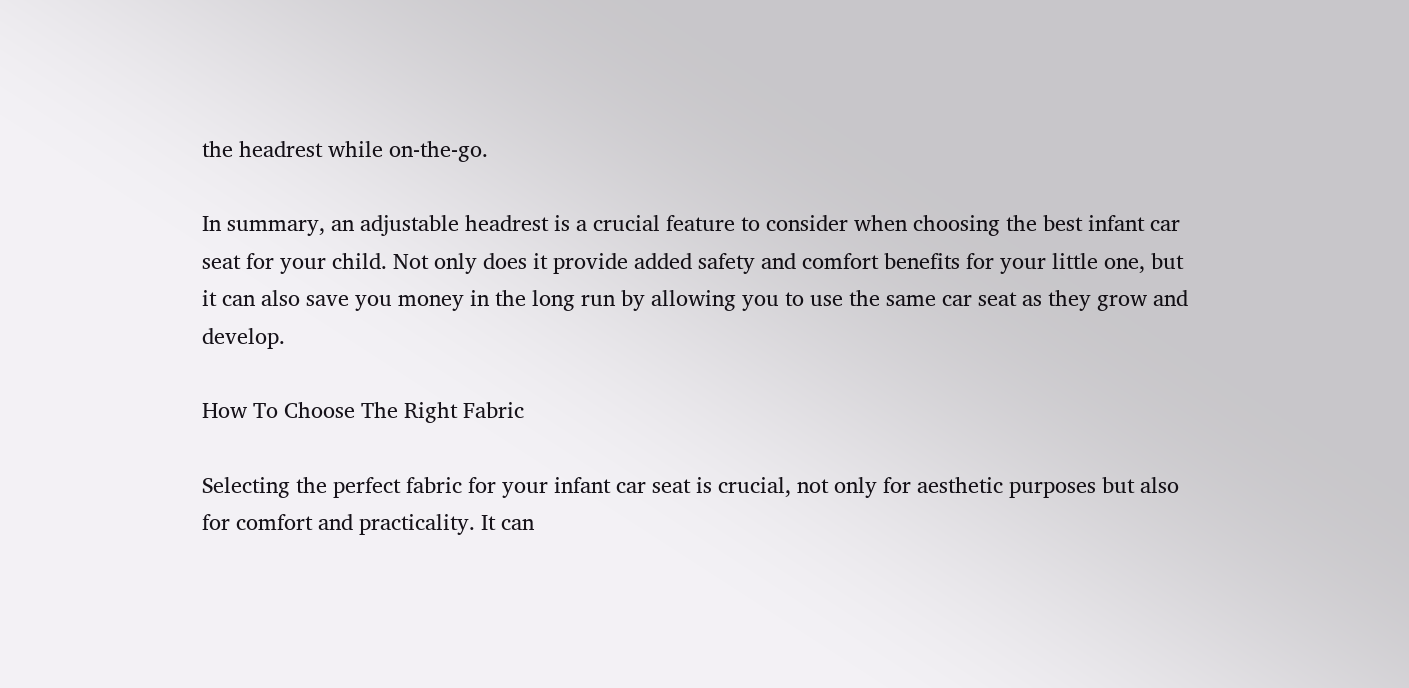the headrest while on-the-go.

In summary, an adjustable headrest is a crucial feature to consider when choosing the best infant car seat for your child. Not only does it provide added safety and comfort benefits for your little one, but it can also save you money in the long run by allowing you to use the same car seat as they grow and develop.

How To Choose The Right Fabric

Selecting the perfect fabric for your infant car seat is crucial, not only for aesthetic purposes but also for comfort and practicality. It can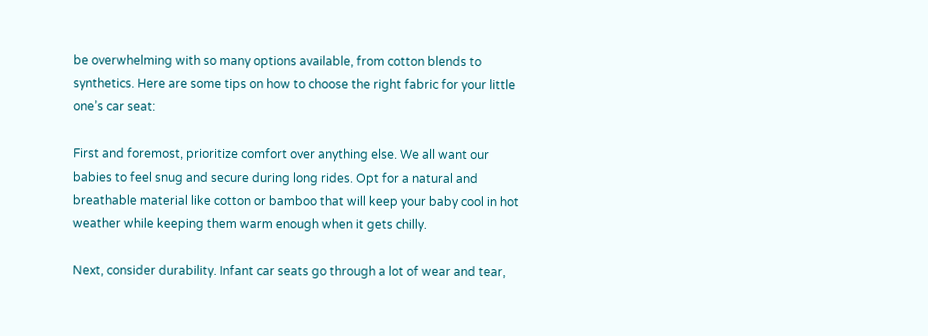be overwhelming with so many options available, from cotton blends to synthetics. Here are some tips on how to choose the right fabric for your little one’s car seat:

First and foremost, prioritize comfort over anything else. We all want our babies to feel snug and secure during long rides. Opt for a natural and breathable material like cotton or bamboo that will keep your baby cool in hot weather while keeping them warm enough when it gets chilly.

Next, consider durability. Infant car seats go through a lot of wear and tear,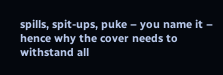spills, spit-ups, puke – you name it – hence why the cover needs to withstand all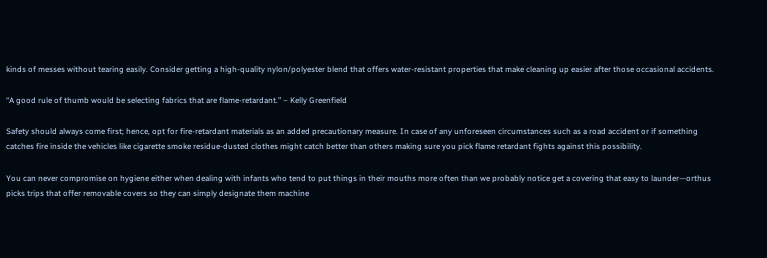kinds of messes without tearing easily. Consider getting a high-quality nylon/polyester blend that offers water-resistant properties that make cleaning up easier after those occasional accidents.

“A good rule of thumb would be selecting fabrics that are flame-retardant.” – Kelly Greenfield

Safety should always come first; hence, opt for fire-retardant materials as an added precautionary measure. In case of any unforeseen circumstances such as a road accident or if something catches fire inside the vehicles like cigarette smoke residue-dusted clothes might catch better than others making sure you pick flame retardant fights against this possibility.

You can never compromise on hygiene either when dealing with infants who tend to put things in their mouths more often than we probably notice get a covering that easy to launder—orthus picks trips that offer removable covers so they can simply designate them machine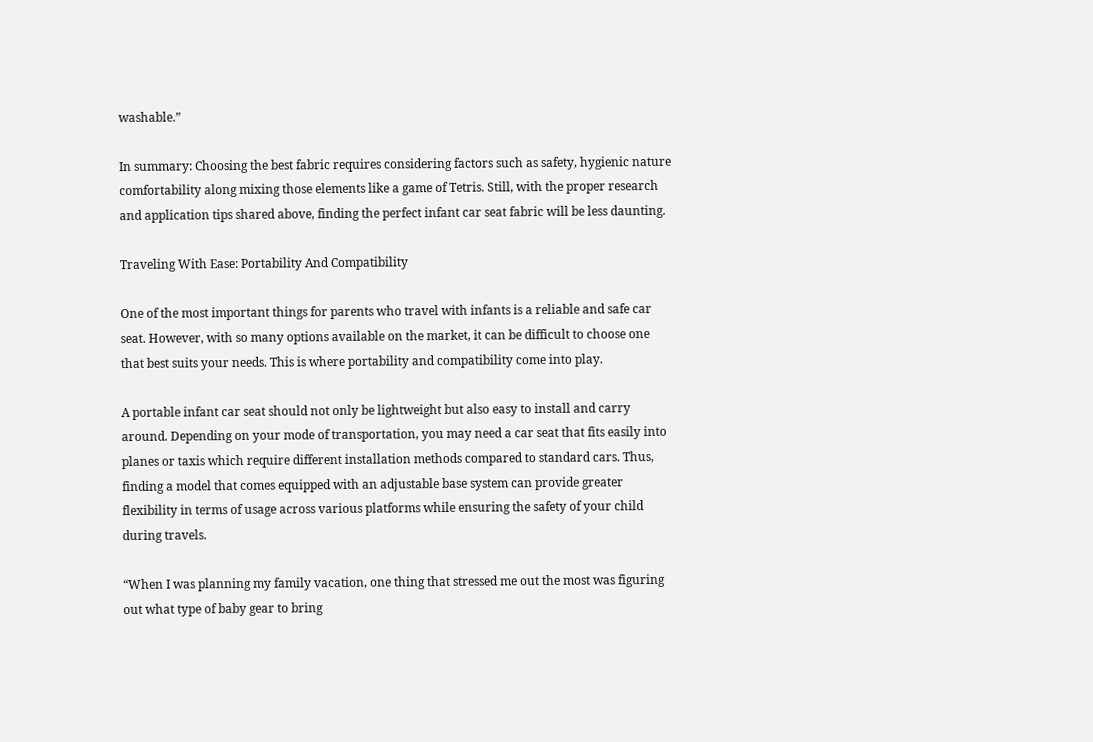washable.”

In summary: Choosing the best fabric requires considering factors such as safety, hygienic nature comfortability along mixing those elements like a game of Tetris. Still, with the proper research and application tips shared above, finding the perfect infant car seat fabric will be less daunting.

Traveling With Ease: Portability And Compatibility

One of the most important things for parents who travel with infants is a reliable and safe car seat. However, with so many options available on the market, it can be difficult to choose one that best suits your needs. This is where portability and compatibility come into play.

A portable infant car seat should not only be lightweight but also easy to install and carry around. Depending on your mode of transportation, you may need a car seat that fits easily into planes or taxis which require different installation methods compared to standard cars. Thus, finding a model that comes equipped with an adjustable base system can provide greater flexibility in terms of usage across various platforms while ensuring the safety of your child during travels.

“When I was planning my family vacation, one thing that stressed me out the most was figuring out what type of baby gear to bring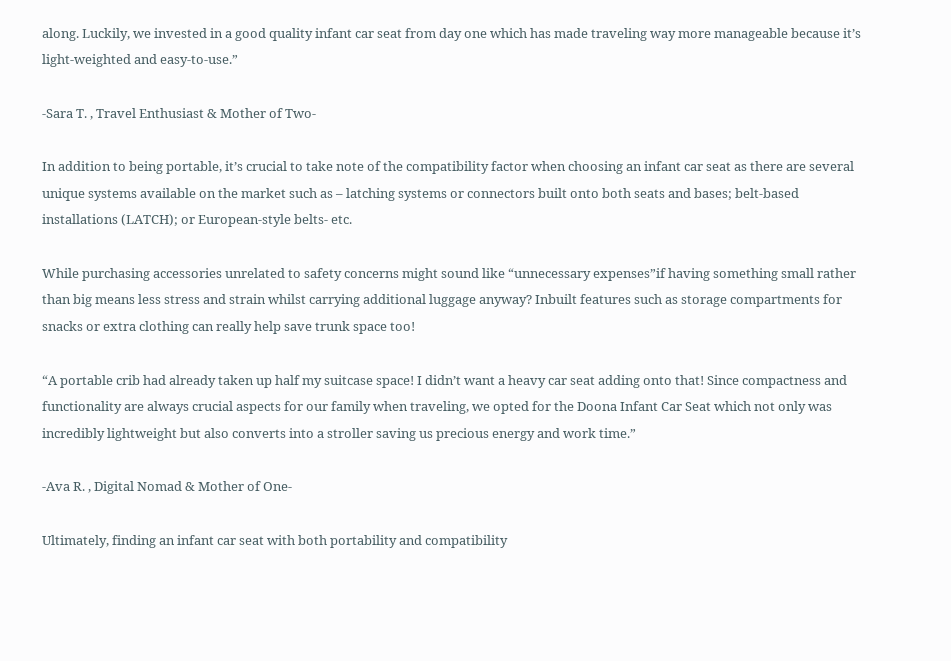along. Luckily, we invested in a good quality infant car seat from day one which has made traveling way more manageable because it’s light-weighted and easy-to-use.”

-Sara T. , Travel Enthusiast & Mother of Two-

In addition to being portable, it’s crucial to take note of the compatibility factor when choosing an infant car seat as there are several unique systems available on the market such as – latching systems or connectors built onto both seats and bases; belt-based installations (LATCH); or European-style belts- etc.

While purchasing accessories unrelated to safety concerns might sound like “unnecessary expenses”if having something small rather than big means less stress and strain whilst carrying additional luggage anyway? Inbuilt features such as storage compartments for snacks or extra clothing can really help save trunk space too!

“A portable crib had already taken up half my suitcase space! I didn’t want a heavy car seat adding onto that! Since compactness and functionality are always crucial aspects for our family when traveling, we opted for the Doona Infant Car Seat which not only was incredibly lightweight but also converts into a stroller saving us precious energy and work time.”

-Ava R. , Digital Nomad & Mother of One-

Ultimately, finding an infant car seat with both portability and compatibility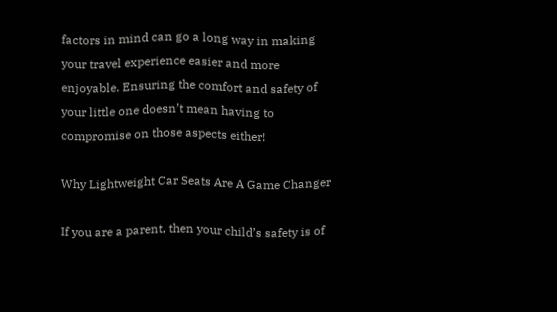factors in mind can go a long way in making your travel experience easier and more enjoyable. Ensuring the comfort and safety of your little one doesn’t mean having to compromise on those aspects either!

Why Lightweight Car Seats Are A Game Changer

If you are a parent, then your child’s safety is of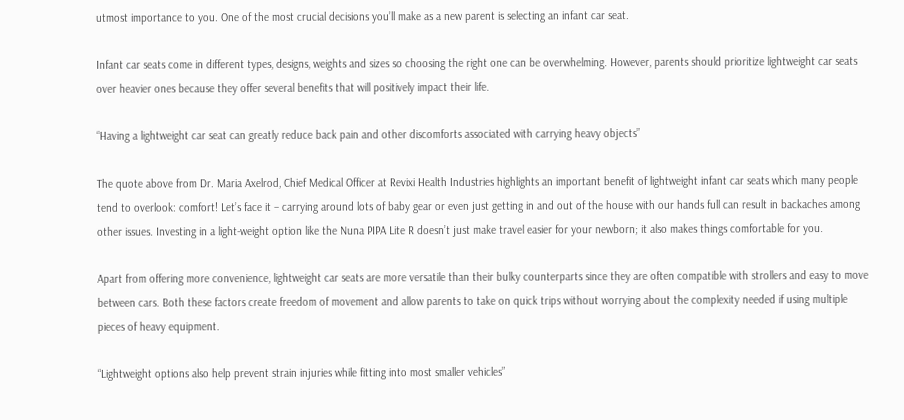utmost importance to you. One of the most crucial decisions you’ll make as a new parent is selecting an infant car seat.

Infant car seats come in different types, designs, weights and sizes so choosing the right one can be overwhelming. However, parents should prioritize lightweight car seats over heavier ones because they offer several benefits that will positively impact their life.

“Having a lightweight car seat can greatly reduce back pain and other discomforts associated with carrying heavy objects”

The quote above from Dr. Maria Axelrod, Chief Medical Officer at Revixi Health Industries highlights an important benefit of lightweight infant car seats which many people tend to overlook: comfort! Let’s face it – carrying around lots of baby gear or even just getting in and out of the house with our hands full can result in backaches among other issues. Investing in a light-weight option like the Nuna PIPA Lite R doesn’t just make travel easier for your newborn; it also makes things comfortable for you.

Apart from offering more convenience, lightweight car seats are more versatile than their bulky counterparts since they are often compatible with strollers and easy to move between cars. Both these factors create freedom of movement and allow parents to take on quick trips without worrying about the complexity needed if using multiple pieces of heavy equipment.

“Lightweight options also help prevent strain injuries while fitting into most smaller vehicles”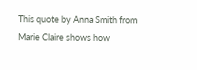This quote by Anna Smith from Marie Claire shows how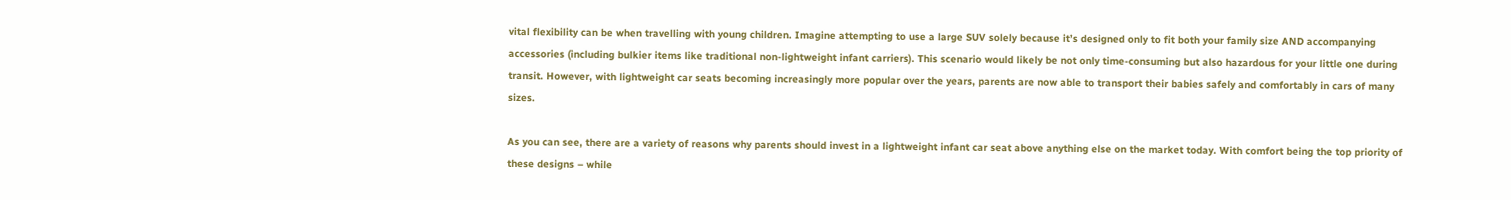vital flexibility can be when travelling with young children. Imagine attempting to use a large SUV solely because it’s designed only to fit both your family size AND accompanying accessories (including bulkier items like traditional non-lightweight infant carriers). This scenario would likely be not only time-consuming but also hazardous for your little one during transit. However, with lightweight car seats becoming increasingly more popular over the years, parents are now able to transport their babies safely and comfortably in cars of many sizes.

As you can see, there are a variety of reasons why parents should invest in a lightweight infant car seat above anything else on the market today. With comfort being the top priority of these designs – while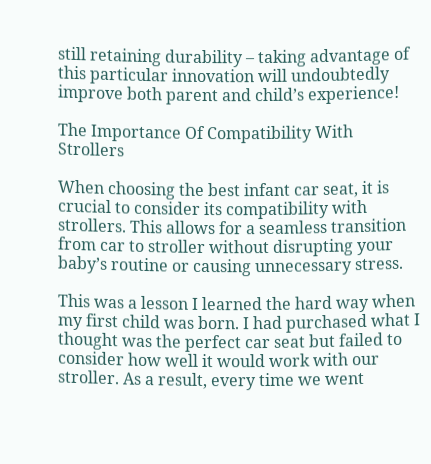still retaining durability – taking advantage of this particular innovation will undoubtedly improve both parent and child’s experience!

The Importance Of Compatibility With Strollers

When choosing the best infant car seat, it is crucial to consider its compatibility with strollers. This allows for a seamless transition from car to stroller without disrupting your baby’s routine or causing unnecessary stress.

This was a lesson I learned the hard way when my first child was born. I had purchased what I thought was the perfect car seat but failed to consider how well it would work with our stroller. As a result, every time we went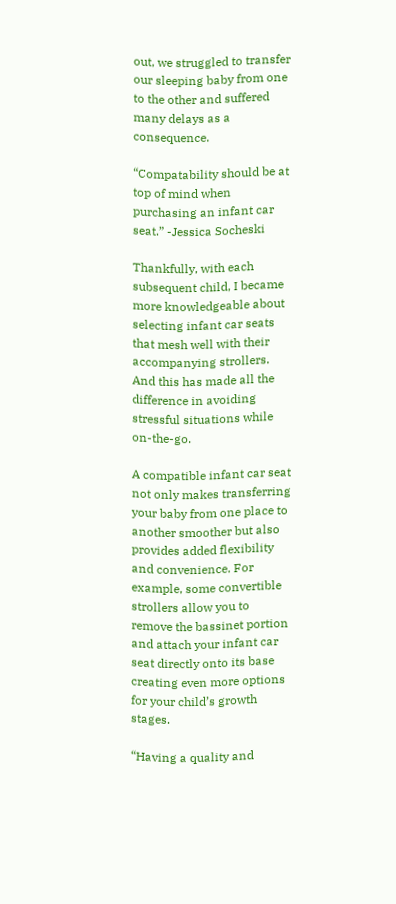out, we struggled to transfer our sleeping baby from one to the other and suffered many delays as a consequence.

“Compatability should be at top of mind when purchasing an infant car seat.” -Jessica Socheski

Thankfully, with each subsequent child, I became more knowledgeable about selecting infant car seats that mesh well with their accompanying strollers. And this has made all the difference in avoiding stressful situations while on-the-go.

A compatible infant car seat not only makes transferring your baby from one place to another smoother but also provides added flexibility and convenience. For example, some convertible strollers allow you to remove the bassinet portion and attach your infant car seat directly onto its base creating even more options for your child’s growth stages.

“Having a quality and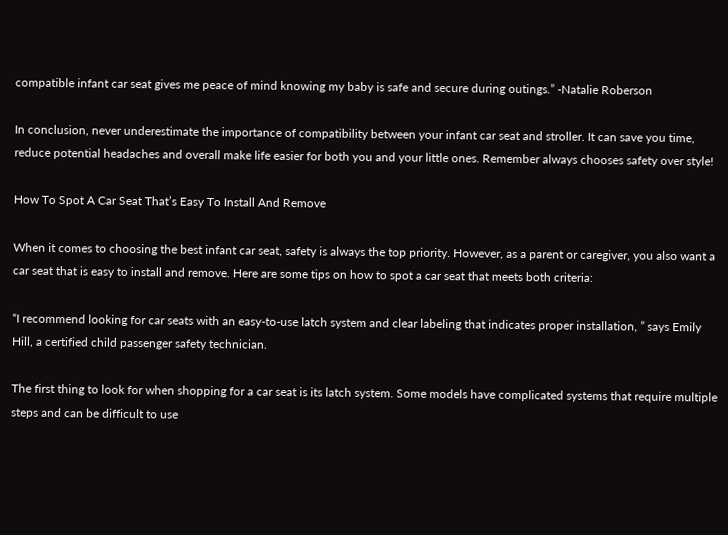compatible infant car seat gives me peace of mind knowing my baby is safe and secure during outings.” -Natalie Roberson

In conclusion, never underestimate the importance of compatibility between your infant car seat and stroller. It can save you time, reduce potential headaches and overall make life easier for both you and your little ones. Remember always chooses safety over style!

How To Spot A Car Seat That’s Easy To Install And Remove

When it comes to choosing the best infant car seat, safety is always the top priority. However, as a parent or caregiver, you also want a car seat that is easy to install and remove. Here are some tips on how to spot a car seat that meets both criteria:

“I recommend looking for car seats with an easy-to-use latch system and clear labeling that indicates proper installation, ” says Emily Hill, a certified child passenger safety technician.

The first thing to look for when shopping for a car seat is its latch system. Some models have complicated systems that require multiple steps and can be difficult to use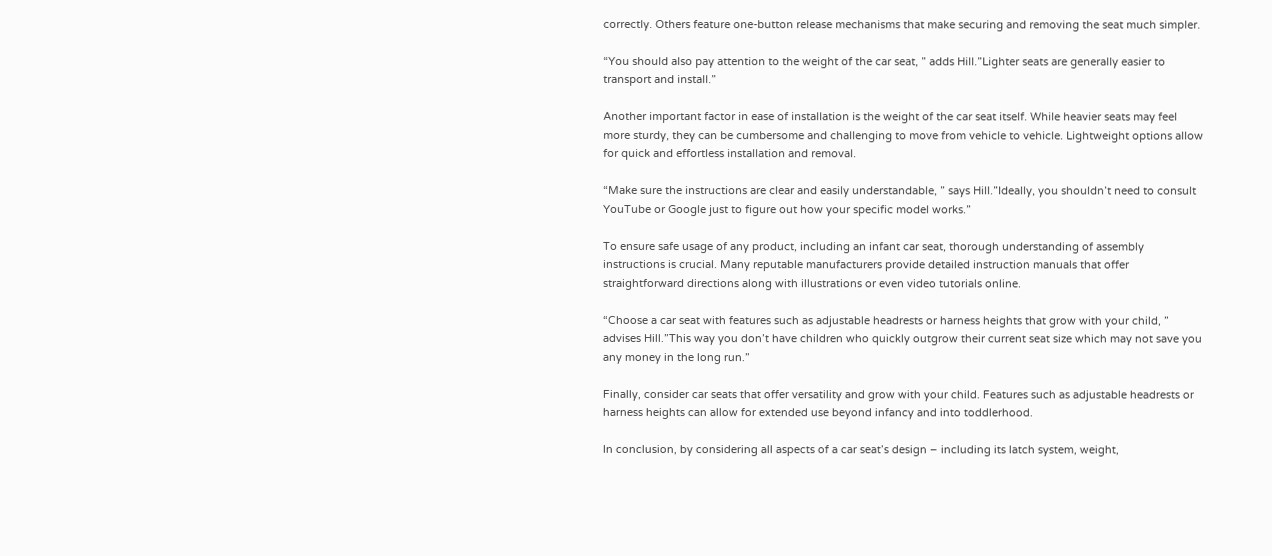correctly. Others feature one-button release mechanisms that make securing and removing the seat much simpler.

“You should also pay attention to the weight of the car seat, ” adds Hill.”Lighter seats are generally easier to transport and install.”

Another important factor in ease of installation is the weight of the car seat itself. While heavier seats may feel more sturdy, they can be cumbersome and challenging to move from vehicle to vehicle. Lightweight options allow for quick and effortless installation and removal.

“Make sure the instructions are clear and easily understandable, ” says Hill.”Ideally, you shouldn’t need to consult YouTube or Google just to figure out how your specific model works.”

To ensure safe usage of any product, including an infant car seat, thorough understanding of assembly instructions is crucial. Many reputable manufacturers provide detailed instruction manuals that offer straightforward directions along with illustrations or even video tutorials online.

“Choose a car seat with features such as adjustable headrests or harness heights that grow with your child, ” advises Hill.”This way you don’t have children who quickly outgrow their current seat size which may not save you any money in the long run.”

Finally, consider car seats that offer versatility and grow with your child. Features such as adjustable headrests or harness heights can allow for extended use beyond infancy and into toddlerhood.

In conclusion, by considering all aspects of a car seat’s design – including its latch system, weight,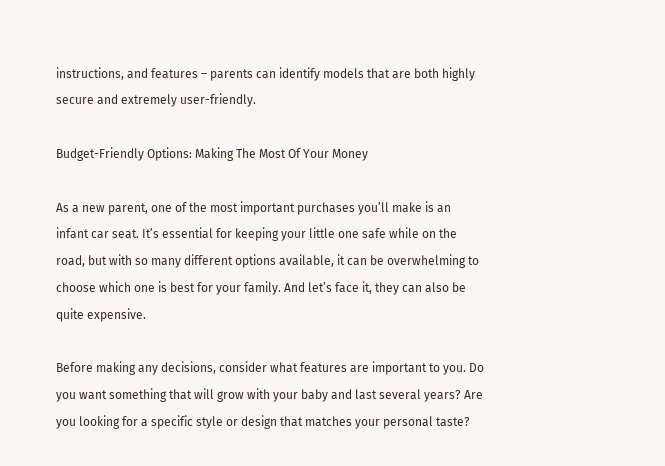instructions, and features – parents can identify models that are both highly secure and extremely user-friendly.

Budget-Friendly Options: Making The Most Of Your Money

As a new parent, one of the most important purchases you’ll make is an infant car seat. It’s essential for keeping your little one safe while on the road, but with so many different options available, it can be overwhelming to choose which one is best for your family. And let’s face it, they can also be quite expensive.

Before making any decisions, consider what features are important to you. Do you want something that will grow with your baby and last several years? Are you looking for a specific style or design that matches your personal taste?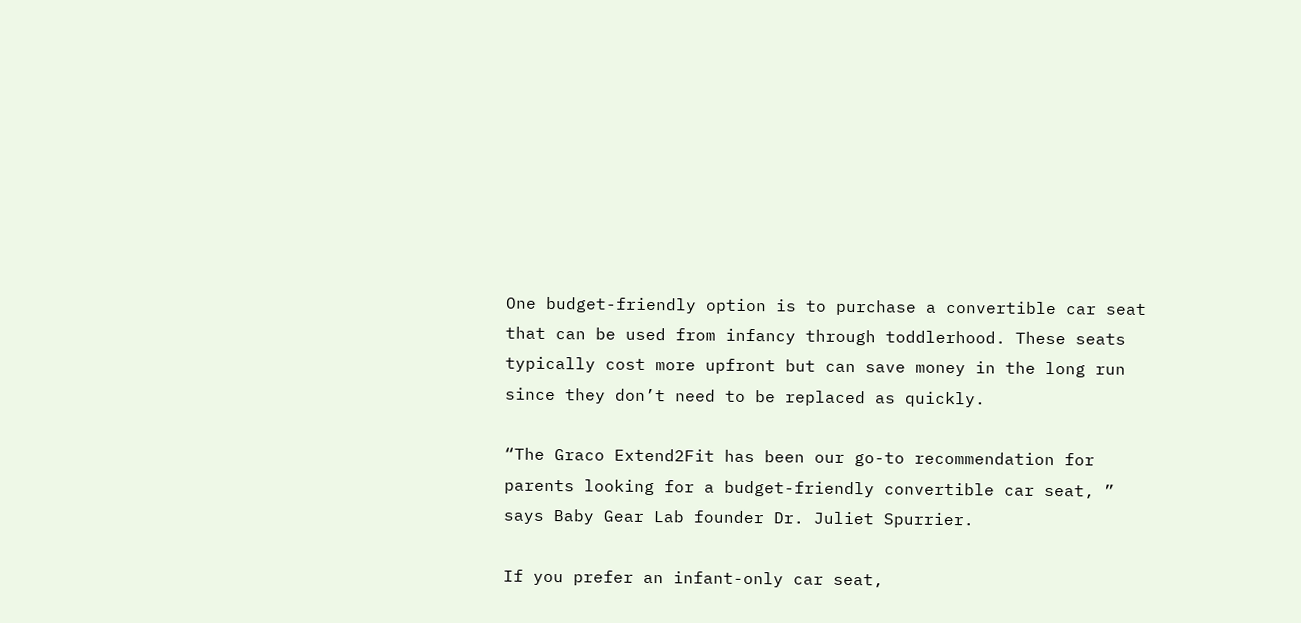One budget-friendly option is to purchase a convertible car seat that can be used from infancy through toddlerhood. These seats typically cost more upfront but can save money in the long run since they don’t need to be replaced as quickly.

“The Graco Extend2Fit has been our go-to recommendation for parents looking for a budget-friendly convertible car seat, ” says Baby Gear Lab founder Dr. Juliet Spurrier.

If you prefer an infant-only car seat,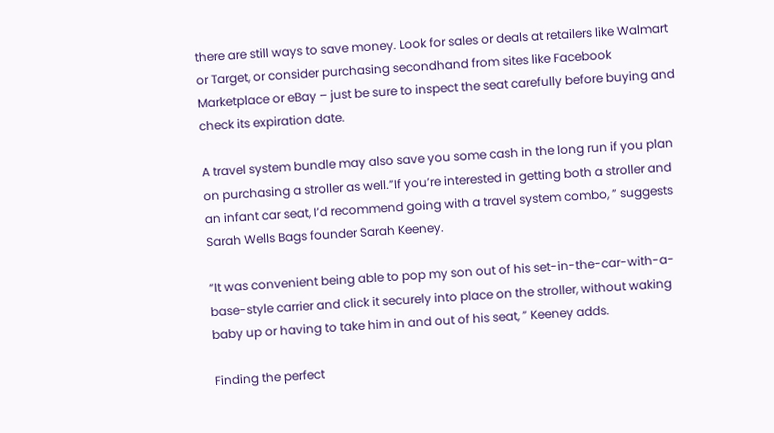there are still ways to save money. Look for sales or deals at retailers like Walmart or Target, or consider purchasing secondhand from sites like Facebook Marketplace or eBay – just be sure to inspect the seat carefully before buying and check its expiration date.

A travel system bundle may also save you some cash in the long run if you plan on purchasing a stroller as well.”If you’re interested in getting both a stroller and an infant car seat, I’d recommend going with a travel system combo, ” suggests Sarah Wells Bags founder Sarah Keeney.

“It was convenient being able to pop my son out of his set-in-the-car-with-a-base-style carrier and click it securely into place on the stroller, without waking baby up or having to take him in and out of his seat, ” Keeney adds.

Finding the perfect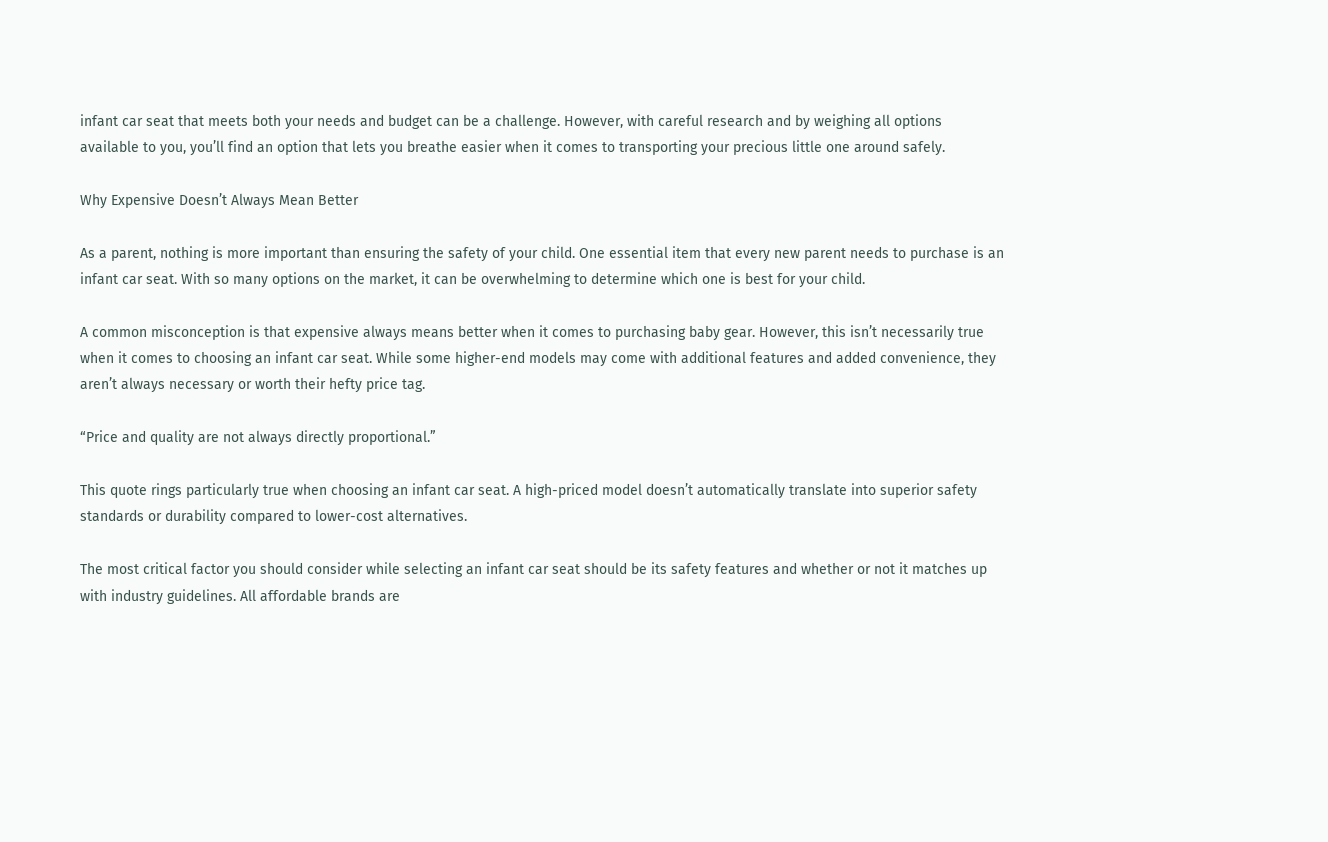infant car seat that meets both your needs and budget can be a challenge. However, with careful research and by weighing all options available to you, you’ll find an option that lets you breathe easier when it comes to transporting your precious little one around safely.

Why Expensive Doesn’t Always Mean Better

As a parent, nothing is more important than ensuring the safety of your child. One essential item that every new parent needs to purchase is an infant car seat. With so many options on the market, it can be overwhelming to determine which one is best for your child.

A common misconception is that expensive always means better when it comes to purchasing baby gear. However, this isn’t necessarily true when it comes to choosing an infant car seat. While some higher-end models may come with additional features and added convenience, they aren’t always necessary or worth their hefty price tag.

“Price and quality are not always directly proportional.”

This quote rings particularly true when choosing an infant car seat. A high-priced model doesn’t automatically translate into superior safety standards or durability compared to lower-cost alternatives.

The most critical factor you should consider while selecting an infant car seat should be its safety features and whether or not it matches up with industry guidelines. All affordable brands are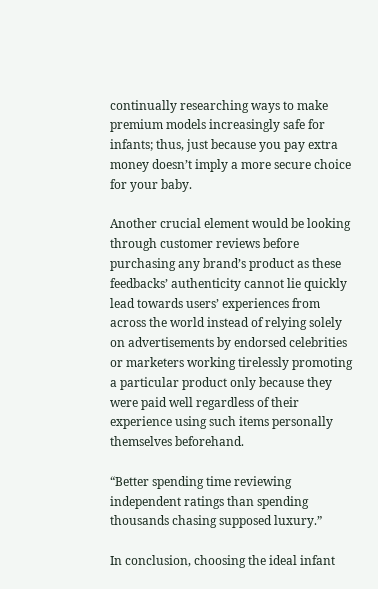continually researching ways to make premium models increasingly safe for infants; thus, just because you pay extra money doesn’t imply a more secure choice for your baby.

Another crucial element would be looking through customer reviews before purchasing any brand’s product as these feedbacks’ authenticity cannot lie quickly lead towards users’ experiences from across the world instead of relying solely on advertisements by endorsed celebrities or marketers working tirelessly promoting a particular product only because they were paid well regardless of their experience using such items personally themselves beforehand.

“Better spending time reviewing independent ratings than spending thousands chasing supposed luxury.”

In conclusion, choosing the ideal infant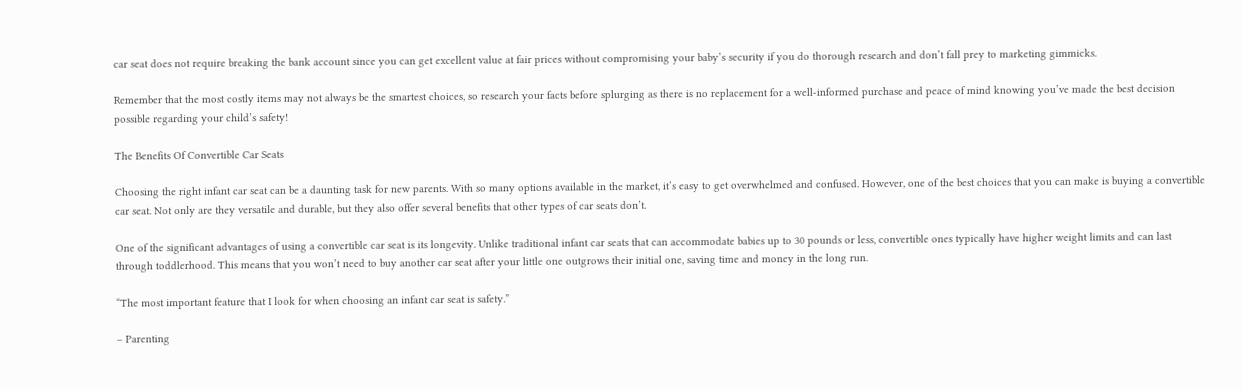car seat does not require breaking the bank account since you can get excellent value at fair prices without compromising your baby’s security if you do thorough research and don’t fall prey to marketing gimmicks.

Remember that the most costly items may not always be the smartest choices, so research your facts before splurging as there is no replacement for a well-informed purchase and peace of mind knowing you’ve made the best decision possible regarding your child’s safety!

The Benefits Of Convertible Car Seats

Choosing the right infant car seat can be a daunting task for new parents. With so many options available in the market, it’s easy to get overwhelmed and confused. However, one of the best choices that you can make is buying a convertible car seat. Not only are they versatile and durable, but they also offer several benefits that other types of car seats don’t.

One of the significant advantages of using a convertible car seat is its longevity. Unlike traditional infant car seats that can accommodate babies up to 30 pounds or less, convertible ones typically have higher weight limits and can last through toddlerhood. This means that you won’t need to buy another car seat after your little one outgrows their initial one, saving time and money in the long run.

“The most important feature that I look for when choosing an infant car seat is safety.”

– Parenting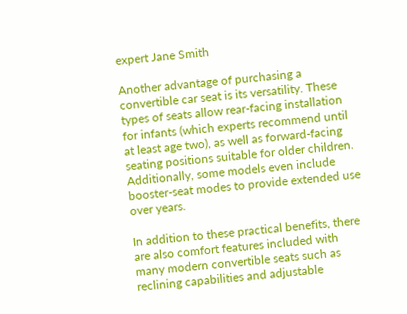expert Jane Smith

Another advantage of purchasing a convertible car seat is its versatility. These types of seats allow rear-facing installation for infants (which experts recommend until at least age two), as well as forward-facing seating positions suitable for older children. Additionally, some models even include booster-seat modes to provide extended use over years.

In addition to these practical benefits, there are also comfort features included with many modern convertible seats such as reclining capabilities and adjustable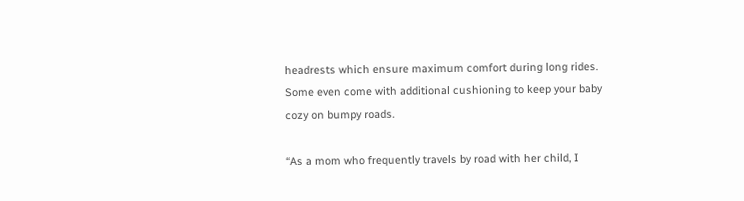headrests which ensure maximum comfort during long rides. Some even come with additional cushioning to keep your baby cozy on bumpy roads.

“As a mom who frequently travels by road with her child, I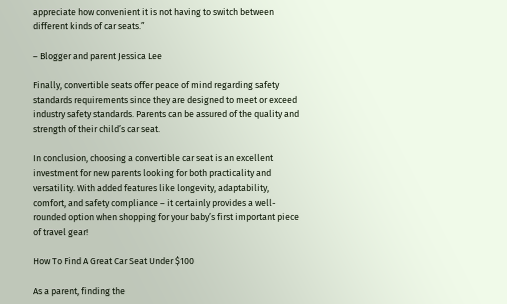appreciate how convenient it is not having to switch between different kinds of car seats.”

– Blogger and parent Jessica Lee

Finally, convertible seats offer peace of mind regarding safety standards requirements since they are designed to meet or exceed industry safety standards. Parents can be assured of the quality and strength of their child’s car seat.

In conclusion, choosing a convertible car seat is an excellent investment for new parents looking for both practicality and versatility. With added features like longevity, adaptability, comfort, and safety compliance – it certainly provides a well-rounded option when shopping for your baby’s first important piece of travel gear!

How To Find A Great Car Seat Under $100

As a parent, finding the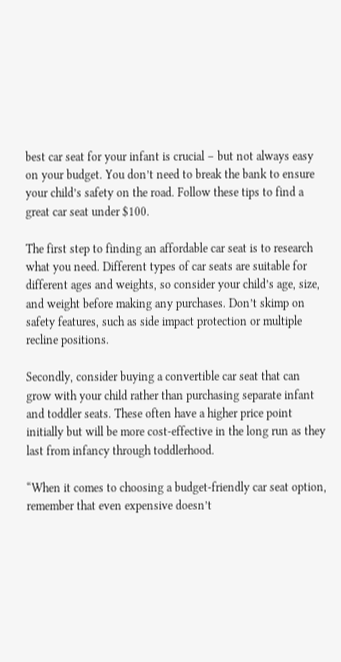best car seat for your infant is crucial – but not always easy on your budget. You don’t need to break the bank to ensure your child’s safety on the road. Follow these tips to find a great car seat under $100.

The first step to finding an affordable car seat is to research what you need. Different types of car seats are suitable for different ages and weights, so consider your child’s age, size, and weight before making any purchases. Don’t skimp on safety features, such as side impact protection or multiple recline positions.

Secondly, consider buying a convertible car seat that can grow with your child rather than purchasing separate infant and toddler seats. These often have a higher price point initially but will be more cost-effective in the long run as they last from infancy through toddlerhood.

“When it comes to choosing a budget-friendly car seat option, remember that even expensive doesn’t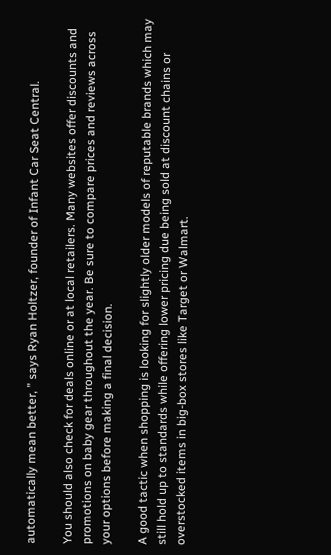automatically mean better, ” says Ryan Holtzer, founder of Infant Car Seat Central.

You should also check for deals online or at local retailers. Many websites offer discounts and promotions on baby gear throughout the year. Be sure to compare prices and reviews across your options before making a final decision.

A good tactic when shopping is looking for slightly older models of reputable brands which may still hold up to standards while offering lower pricing due being sold at discount chains or overstocked items in big-box stores like Target or Walmart.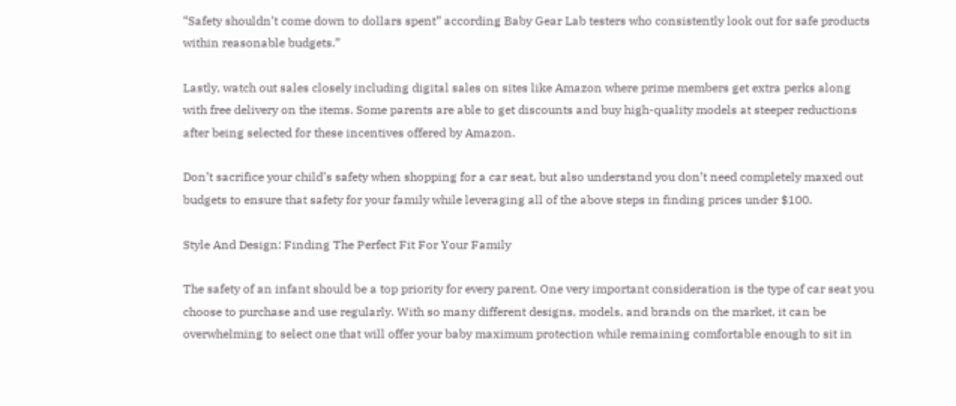“Safety shouldn’t come down to dollars spent” according Baby Gear Lab testers who consistently look out for safe products within reasonable budgets.”

Lastly, watch out sales closely including digital sales on sites like Amazon where prime members get extra perks along with free delivery on the items. Some parents are able to get discounts and buy high-quality models at steeper reductions after being selected for these incentives offered by Amazon.

Don’t sacrifice your child’s safety when shopping for a car seat, but also understand you don’t need completely maxed out budgets to ensure that safety for your family while leveraging all of the above steps in finding prices under $100.

Style And Design: Finding The Perfect Fit For Your Family

The safety of an infant should be a top priority for every parent. One very important consideration is the type of car seat you choose to purchase and use regularly. With so many different designs, models, and brands on the market, it can be overwhelming to select one that will offer your baby maximum protection while remaining comfortable enough to sit in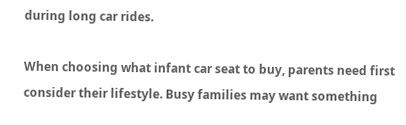during long car rides.

When choosing what infant car seat to buy, parents need first consider their lifestyle. Busy families may want something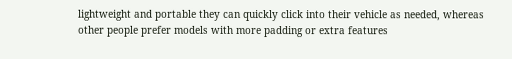lightweight and portable they can quickly click into their vehicle as needed, whereas other people prefer models with more padding or extra features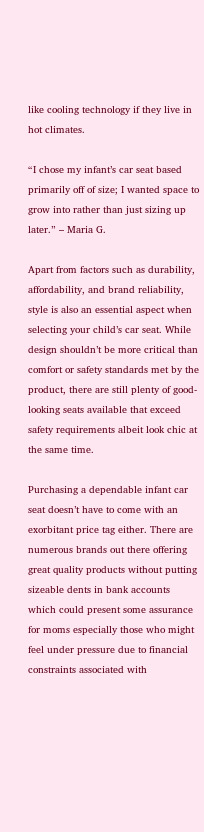like cooling technology if they live in hot climates.

“I chose my infant’s car seat based primarily off of size; I wanted space to grow into rather than just sizing up later.” – Maria G.

Apart from factors such as durability, affordability, and brand reliability, style is also an essential aspect when selecting your child’s car seat. While design shouldn’t be more critical than comfort or safety standards met by the product, there are still plenty of good-looking seats available that exceed safety requirements albeit look chic at the same time.

Purchasing a dependable infant car seat doesn’t have to come with an exorbitant price tag either. There are numerous brands out there offering great quality products without putting sizeable dents in bank accounts which could present some assurance for moms especially those who might feel under pressure due to financial constraints associated with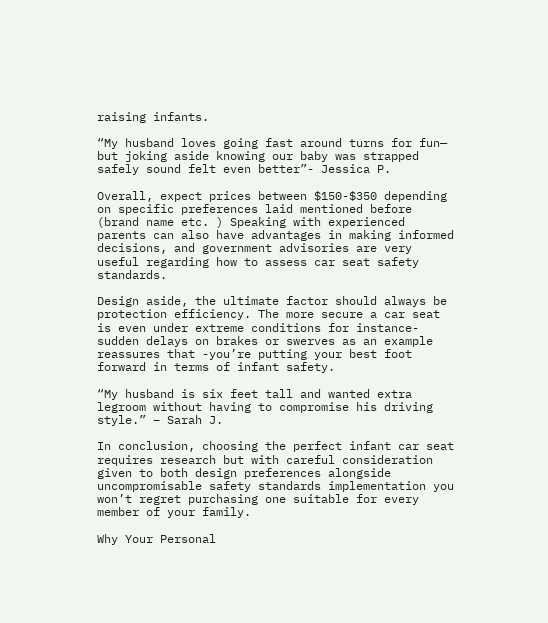raising infants.

“My husband loves going fast around turns for fun— but joking aside knowing our baby was strapped safely sound felt even better”- Jessica P.

Overall, expect prices between $150-$350 depending on specific preferences laid mentioned before (brand name etc. ) Speaking with experienced parents can also have advantages in making informed decisions, and government advisories are very useful regarding how to assess car seat safety standards.

Design aside, the ultimate factor should always be protection efficiency. The more secure a car seat is even under extreme conditions for instance- sudden delays on brakes or swerves as an example reassures that -you’re putting your best foot forward in terms of infant safety.

“My husband is six feet tall and wanted extra legroom without having to compromise his driving style.” – Sarah J.

In conclusion, choosing the perfect infant car seat requires research but with careful consideration given to both design preferences alongside uncompromisable safety standards implementation you won’t regret purchasing one suitable for every member of your family.

Why Your Personal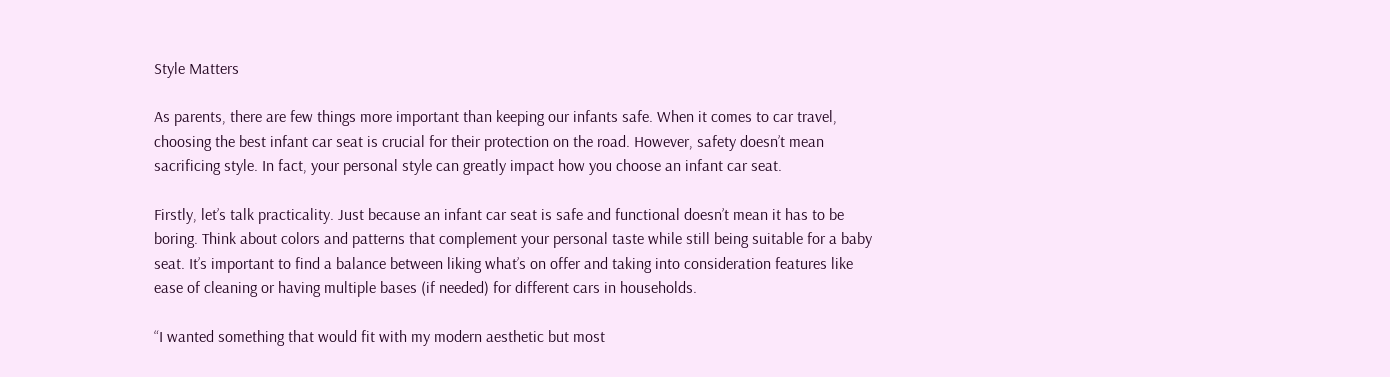Style Matters

As parents, there are few things more important than keeping our infants safe. When it comes to car travel, choosing the best infant car seat is crucial for their protection on the road. However, safety doesn’t mean sacrificing style. In fact, your personal style can greatly impact how you choose an infant car seat.

Firstly, let’s talk practicality. Just because an infant car seat is safe and functional doesn’t mean it has to be boring. Think about colors and patterns that complement your personal taste while still being suitable for a baby seat. It’s important to find a balance between liking what’s on offer and taking into consideration features like ease of cleaning or having multiple bases (if needed) for different cars in households.

“I wanted something that would fit with my modern aesthetic but most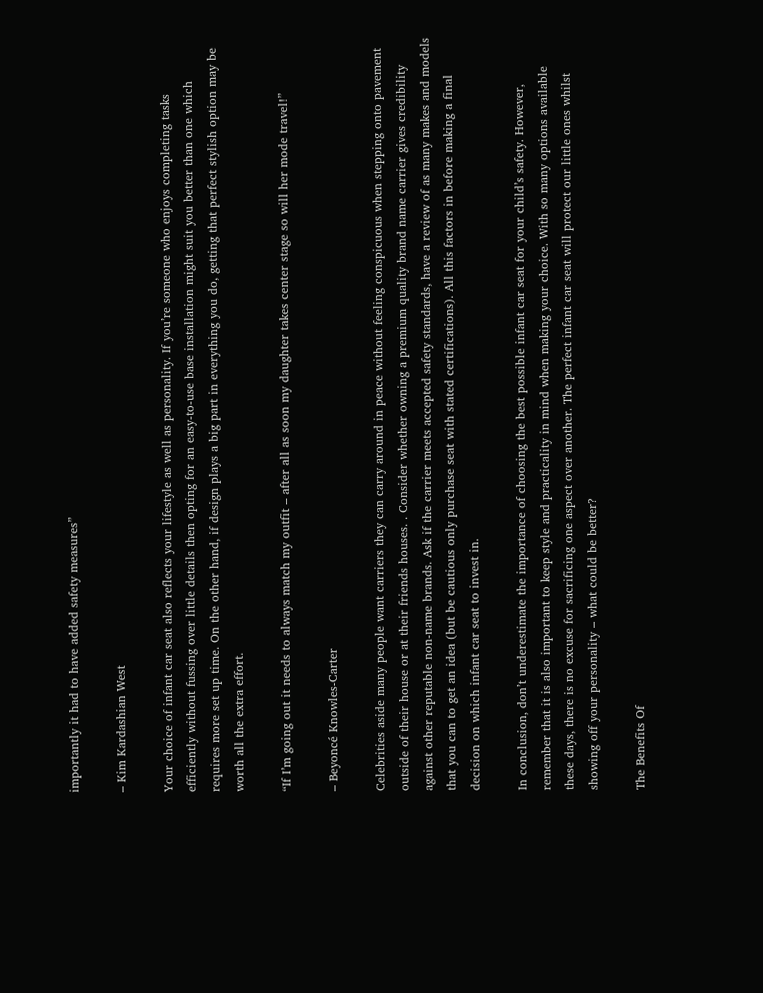importantly it had to have added safety measures”

– Kim Kardashian West

Your choice of infant car seat also reflects your lifestyle as well as personality. If you’re someone who enjoys completing tasks efficiently without fussing over little details then opting for an easy-to-use base installation might suit you better than one which requires more set up time. On the other hand, if design plays a big part in everything you do, getting that perfect stylish option may be worth all the extra effort.

“If I’m going out it needs to always match my outfit – after all as soon my daughter takes center stage so will her mode travel!”

– Beyoncé Knowles-Carter

Celebrities aside many people want carriers they can carry around in peace without feeling conspicuous when stepping onto pavement outside of their house or at their friends houses. . Consider whether owning a premium quality brand name carrier gives credibility against other reputable non-name brands. Ask if the carrier meets accepted safety standards, have a review of as many makes and models that you can to get an idea (but be cautious only purchase seat with stated certifications). All this factors in before making a final decision on which infant car seat to invest in.

In conclusion, don’t underestimate the importance of choosing the best possible infant car seat for your child’s safety. However, remember that it is also important to keep style and practicality in mind when making your choice. With so many options available these days, there is no excuse for sacrificing one aspect over another. The perfect infant car seat will protect our little ones whilst showing off your personality – what could be better?

The Benefits Of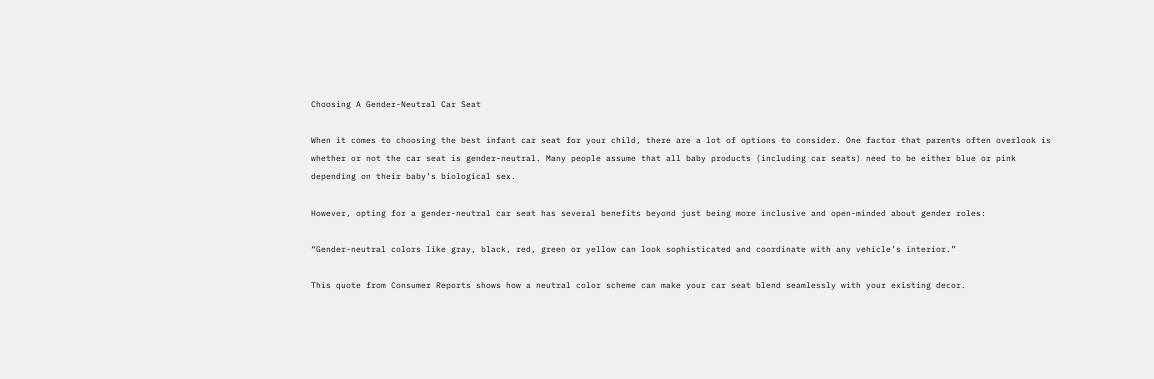Choosing A Gender-Neutral Car Seat

When it comes to choosing the best infant car seat for your child, there are a lot of options to consider. One factor that parents often overlook is whether or not the car seat is gender-neutral. Many people assume that all baby products (including car seats) need to be either blue or pink depending on their baby’s biological sex.

However, opting for a gender-neutral car seat has several benefits beyond just being more inclusive and open-minded about gender roles:

“Gender-neutral colors like gray, black, red, green or yellow can look sophisticated and coordinate with any vehicle’s interior.”

This quote from Consumer Reports shows how a neutral color scheme can make your car seat blend seamlessly with your existing decor.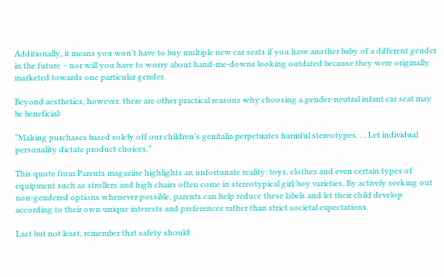Additionally, it means you won’t have to buy multiple new car seats if you have another baby of a different gender in the future – nor will you have to worry about hand-me-downs looking outdated because they were originally marketed towards one particular gender.

Beyond aesthetics, however, there are other practical reasons why choosing a gender-neutral infant car seat may be beneficial:

“Making purchases based solely off our children’s genitalia perpetuates harmful stereotypes. . . Let individual personality dictate product choices.”

This quote from Parents magazine highlights an unfortunate reality: toys, clothes and even certain types of equipment such as strollers and high chairs often come in stereotypical girl/boy varieties. By actively seeking out non-gendered options whenever possible, parents can help reduce these labels and let their child develop according to their own unique interests and preferences rather than strict societal expectations.

Last but not least, remember that safety should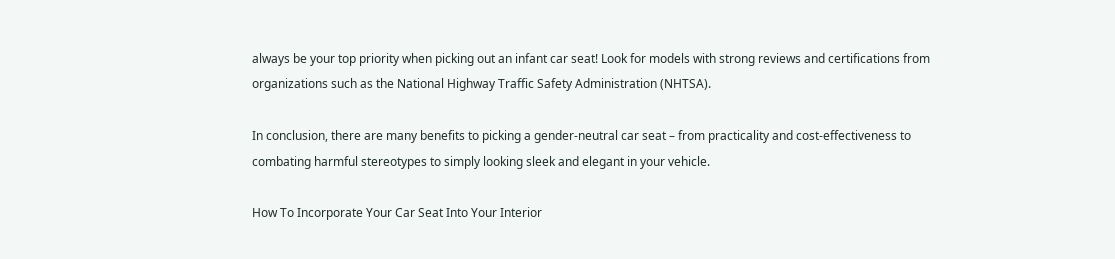always be your top priority when picking out an infant car seat! Look for models with strong reviews and certifications from organizations such as the National Highway Traffic Safety Administration (NHTSA).

In conclusion, there are many benefits to picking a gender-neutral car seat – from practicality and cost-effectiveness to combating harmful stereotypes to simply looking sleek and elegant in your vehicle.

How To Incorporate Your Car Seat Into Your Interior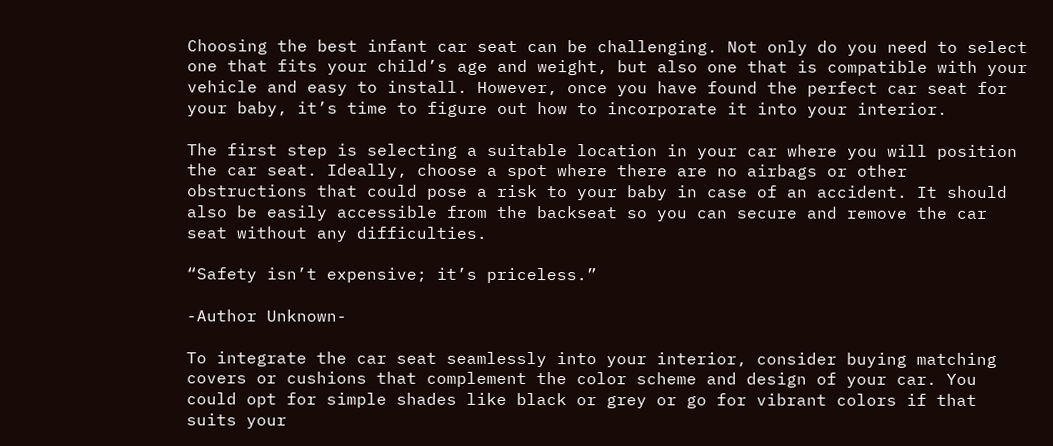Choosing the best infant car seat can be challenging. Not only do you need to select one that fits your child’s age and weight, but also one that is compatible with your vehicle and easy to install. However, once you have found the perfect car seat for your baby, it’s time to figure out how to incorporate it into your interior.

The first step is selecting a suitable location in your car where you will position the car seat. Ideally, choose a spot where there are no airbags or other obstructions that could pose a risk to your baby in case of an accident. It should also be easily accessible from the backseat so you can secure and remove the car seat without any difficulties.

“Safety isn’t expensive; it’s priceless.”

-Author Unknown-

To integrate the car seat seamlessly into your interior, consider buying matching covers or cushions that complement the color scheme and design of your car. You could opt for simple shades like black or grey or go for vibrant colors if that suits your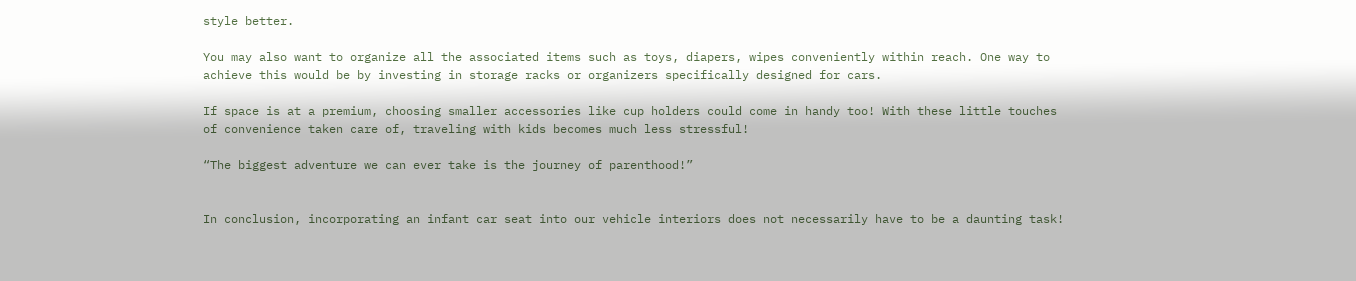style better.

You may also want to organize all the associated items such as toys, diapers, wipes conveniently within reach. One way to achieve this would be by investing in storage racks or organizers specifically designed for cars.

If space is at a premium, choosing smaller accessories like cup holders could come in handy too! With these little touches of convenience taken care of, traveling with kids becomes much less stressful!

“The biggest adventure we can ever take is the journey of parenthood!”


In conclusion, incorporating an infant car seat into our vehicle interiors does not necessarily have to be a daunting task!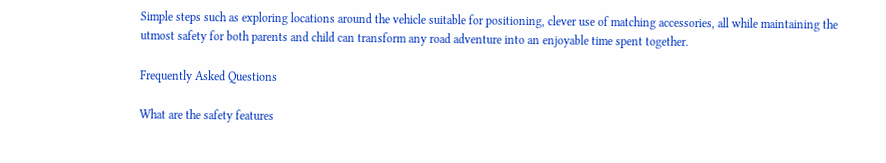Simple steps such as exploring locations around the vehicle suitable for positioning, clever use of matching accessories, all while maintaining the utmost safety for both parents and child can transform any road adventure into an enjoyable time spent together.

Frequently Asked Questions

What are the safety features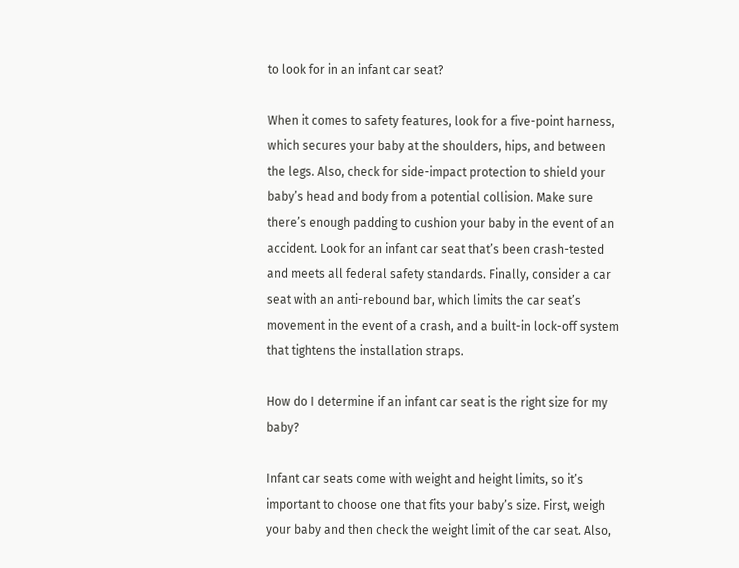to look for in an infant car seat?

When it comes to safety features, look for a five-point harness, which secures your baby at the shoulders, hips, and between the legs. Also, check for side-impact protection to shield your baby’s head and body from a potential collision. Make sure there’s enough padding to cushion your baby in the event of an accident. Look for an infant car seat that’s been crash-tested and meets all federal safety standards. Finally, consider a car seat with an anti-rebound bar, which limits the car seat’s movement in the event of a crash, and a built-in lock-off system that tightens the installation straps.

How do I determine if an infant car seat is the right size for my baby?

Infant car seats come with weight and height limits, so it’s important to choose one that fits your baby’s size. First, weigh your baby and then check the weight limit of the car seat. Also,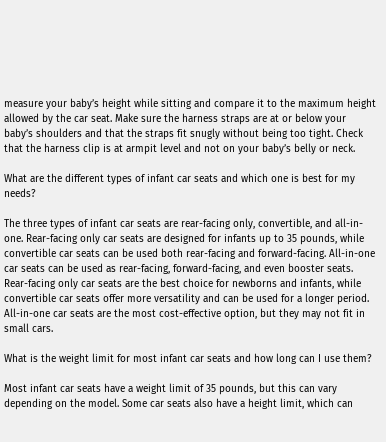measure your baby’s height while sitting and compare it to the maximum height allowed by the car seat. Make sure the harness straps are at or below your baby’s shoulders and that the straps fit snugly without being too tight. Check that the harness clip is at armpit level and not on your baby’s belly or neck.

What are the different types of infant car seats and which one is best for my needs?

The three types of infant car seats are rear-facing only, convertible, and all-in-one. Rear-facing only car seats are designed for infants up to 35 pounds, while convertible car seats can be used both rear-facing and forward-facing. All-in-one car seats can be used as rear-facing, forward-facing, and even booster seats. Rear-facing only car seats are the best choice for newborns and infants, while convertible car seats offer more versatility and can be used for a longer period. All-in-one car seats are the most cost-effective option, but they may not fit in small cars.

What is the weight limit for most infant car seats and how long can I use them?

Most infant car seats have a weight limit of 35 pounds, but this can vary depending on the model. Some car seats also have a height limit, which can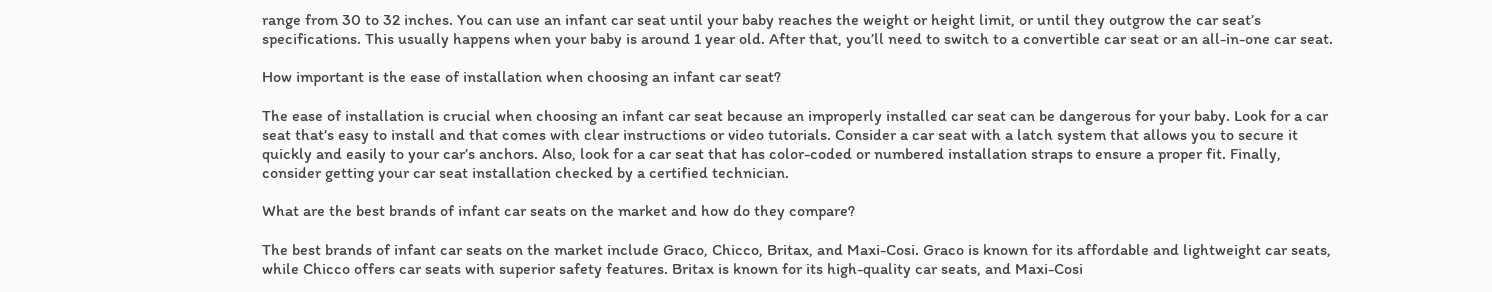range from 30 to 32 inches. You can use an infant car seat until your baby reaches the weight or height limit, or until they outgrow the car seat’s specifications. This usually happens when your baby is around 1 year old. After that, you’ll need to switch to a convertible car seat or an all-in-one car seat.

How important is the ease of installation when choosing an infant car seat?

The ease of installation is crucial when choosing an infant car seat because an improperly installed car seat can be dangerous for your baby. Look for a car seat that’s easy to install and that comes with clear instructions or video tutorials. Consider a car seat with a latch system that allows you to secure it quickly and easily to your car’s anchors. Also, look for a car seat that has color-coded or numbered installation straps to ensure a proper fit. Finally, consider getting your car seat installation checked by a certified technician.

What are the best brands of infant car seats on the market and how do they compare?

The best brands of infant car seats on the market include Graco, Chicco, Britax, and Maxi-Cosi. Graco is known for its affordable and lightweight car seats, while Chicco offers car seats with superior safety features. Britax is known for its high-quality car seats, and Maxi-Cosi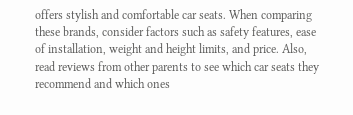offers stylish and comfortable car seats. When comparing these brands, consider factors such as safety features, ease of installation, weight and height limits, and price. Also, read reviews from other parents to see which car seats they recommend and which ones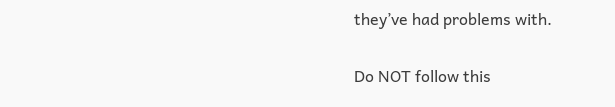they’ve had problems with.

Do NOT follow this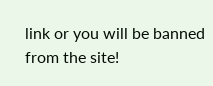link or you will be banned from the site!